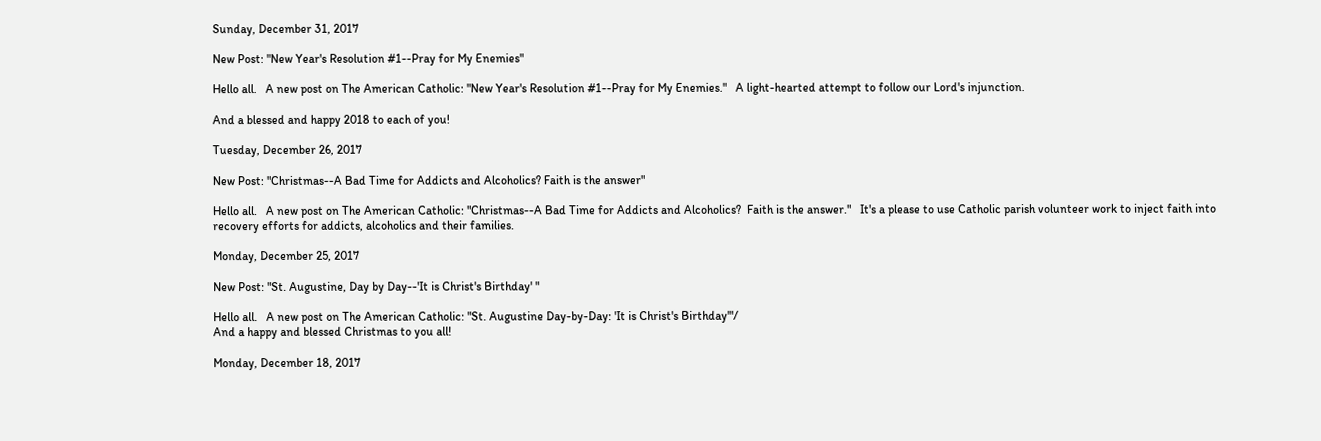Sunday, December 31, 2017

New Post: "New Year's Resolution #1--Pray for My Enemies"

Hello all.   A new post on The American Catholic: "New Year's Resolution #1--Pray for My Enemies."   A light-hearted attempt to follow our Lord's injunction.

And a blessed and happy 2018 to each of you!

Tuesday, December 26, 2017

New Post: "Christmas--A Bad Time for Addicts and Alcoholics? Faith is the answer"

Hello all.   A new post on The American Catholic: "Christmas--A Bad Time for Addicts and Alcoholics?  Faith is the answer."   It's a please to use Catholic parish volunteer work to inject faith into recovery efforts for addicts, alcoholics and their families.

Monday, December 25, 2017

New Post: "St. Augustine, Day by Day--'It is Christ's Birthday' "

Hello all.   A new post on The American Catholic: "St. Augustine Day-by-Day: 'It is Christ's Birthday'"/
And a happy and blessed Christmas to you all!

Monday, December 18, 2017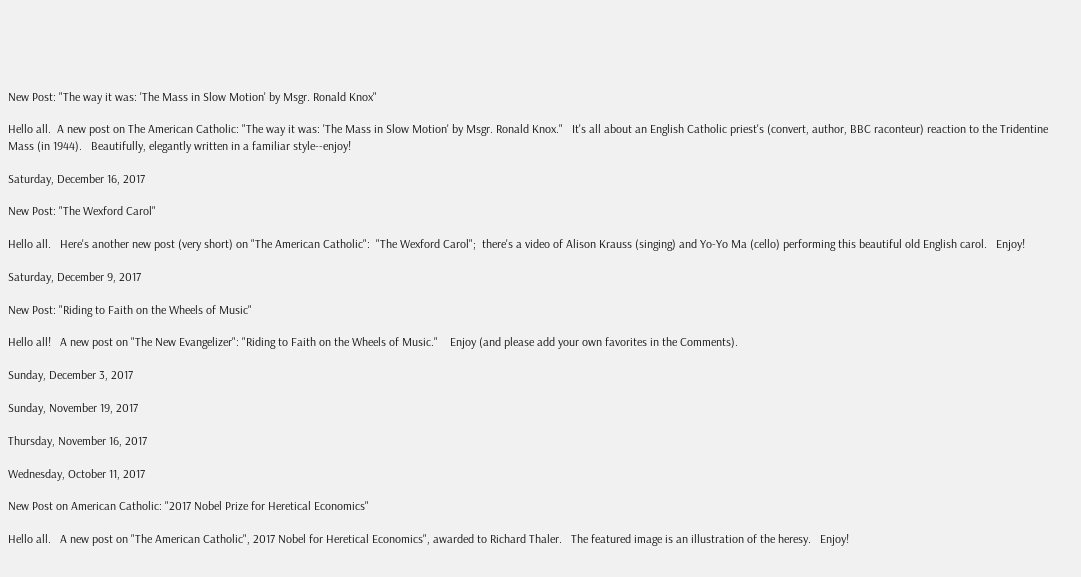New Post: "The way it was: 'The Mass in Slow Motion' by Msgr. Ronald Knox"

Hello all.  A new post on The American Catholic: "The way it was: 'The Mass in Slow Motion' by Msgr. Ronald Knox."   It's all about an English Catholic priest's (convert, author, BBC raconteur) reaction to the Tridentine Mass (in 1944).   Beautifully, elegantly written in a familiar style--enjoy!

Saturday, December 16, 2017

New Post: "The Wexford Carol"

Hello all.   Here's another new post (very short) on "The American Catholic":  "The Wexford Carol";  there's a video of Alison Krauss (singing) and Yo-Yo Ma (cello) performing this beautiful old English carol.   Enjoy!

Saturday, December 9, 2017

New Post: "Riding to Faith on the Wheels of Music"

Hello all!   A new post on "The New Evangelizer": "Riding to Faith on the Wheels of Music."    Enjoy (and please add your own favorites in the Comments).

Sunday, December 3, 2017

Sunday, November 19, 2017

Thursday, November 16, 2017

Wednesday, October 11, 2017

New Post on American Catholic: "2017 Nobel Prize for Heretical Economics"

Hello all.   A new post on "The American Catholic", 2017 Nobel for Heretical Economics", awarded to Richard Thaler.   The featured image is an illustration of the heresy.   Enjoy!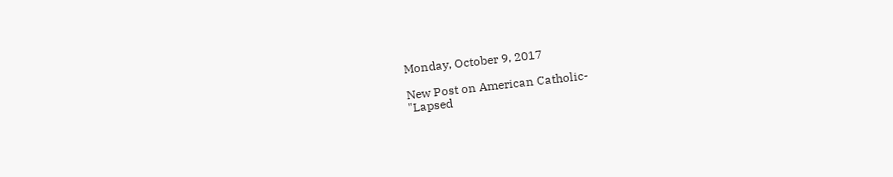Monday, October 9, 2017

New Post on American Catholic-
"Lapsed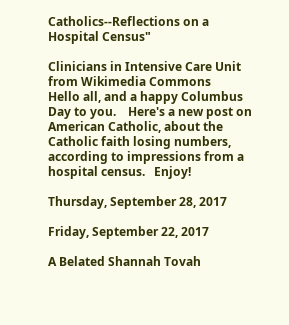Catholics--Reflections on a Hospital Census"

Clinicians in Intensive Care Unit
from Wikimedia Commons
Hello all, and a happy Columbus Day to you.    Here's a new post on American Catholic, about the Catholic faith losing numbers, according to impressions from a hospital census.   Enjoy!

Thursday, September 28, 2017

Friday, September 22, 2017

A Belated Shannah Tovah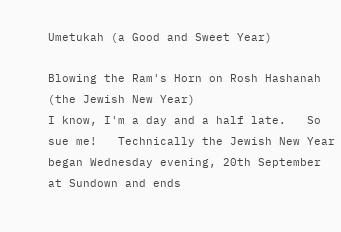Umetukah (a Good and Sweet Year)

Blowing the Ram's Horn on Rosh Hashanah (the Jewish New Year)
I know, I'm a day and a half late.   So sue me!   Technically the Jewish New Year began Wednesday evening, 20th September at Sundown and ends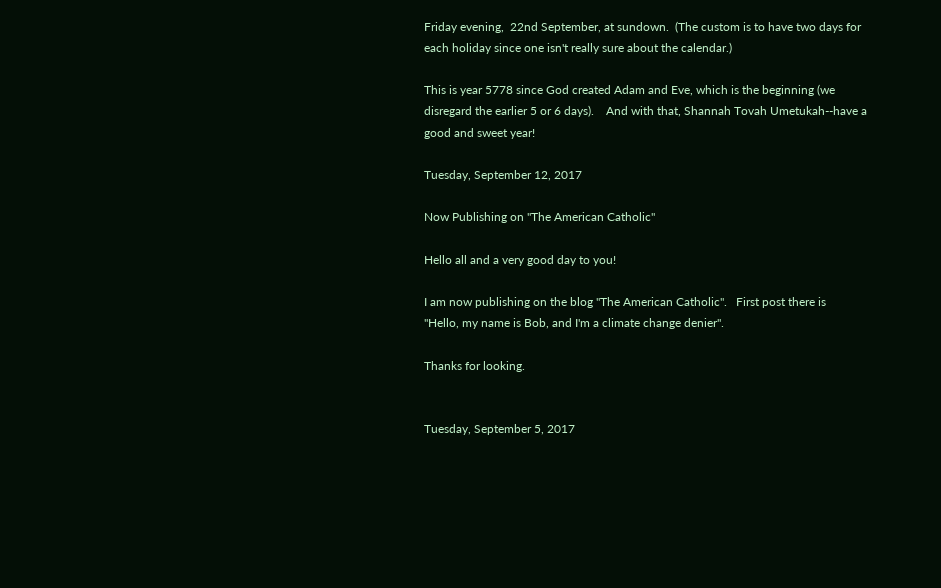Friday evening,  22nd September, at sundown.  (The custom is to have two days for each holiday since one isn't really sure about the calendar.)

This is year 5778 since God created Adam and Eve, which is the beginning (we disregard the earlier 5 or 6 days).    And with that, Shannah Tovah Umetukah--have a good and sweet year!

Tuesday, September 12, 2017

Now Publishing on "The American Catholic"

Hello all and a very good day to you!

I am now publishing on the blog "The American Catholic".   First post there is
"Hello, my name is Bob, and I'm a climate change denier".

Thanks for looking.


Tuesday, September 5, 2017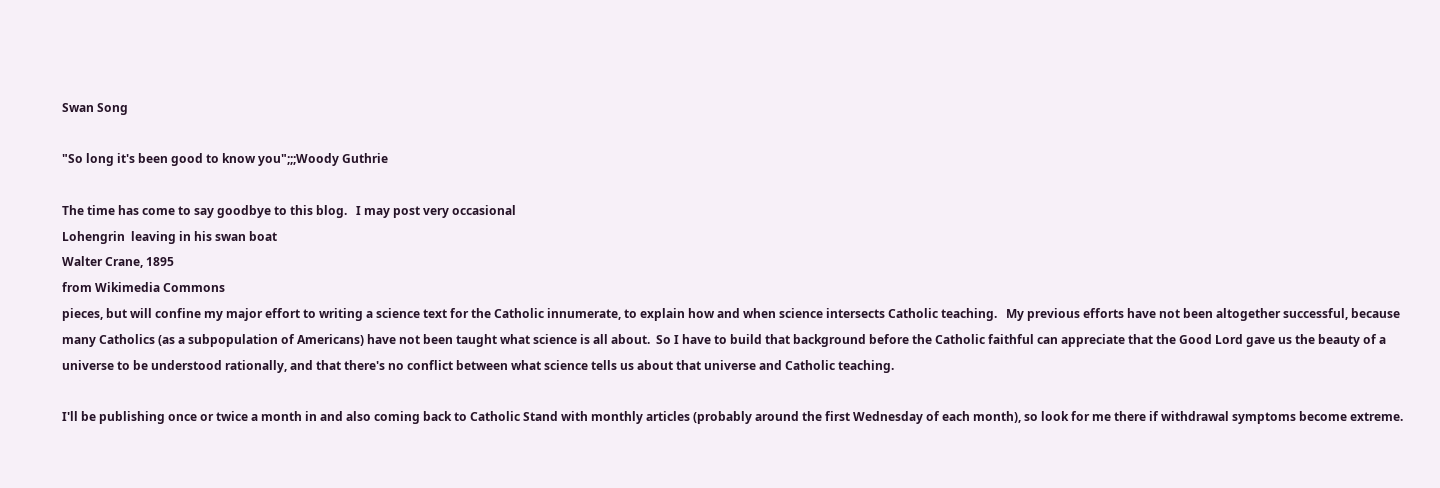Swan Song

"So long it's been good to know you";;;Woody Guthrie

The time has come to say goodbye to this blog.   I may post very occasional
Lohengrin  leaving in his swan boat
Walter Crane, 1895
from Wikimedia Commons
pieces, but will confine my major effort to writing a science text for the Catholic innumerate, to explain how and when science intersects Catholic teaching.   My previous efforts have not been altogether successful, because many Catholics (as a subpopulation of Americans) have not been taught what science is all about.  So I have to build that background before the Catholic faithful can appreciate that the Good Lord gave us the beauty of a universe to be understood rationally, and that there's no conflict between what science tells us about that universe and Catholic teaching.

I'll be publishing once or twice a month in and also coming back to Catholic Stand with monthly articles (probably around the first Wednesday of each month), so look for me there if withdrawal symptoms become extreme.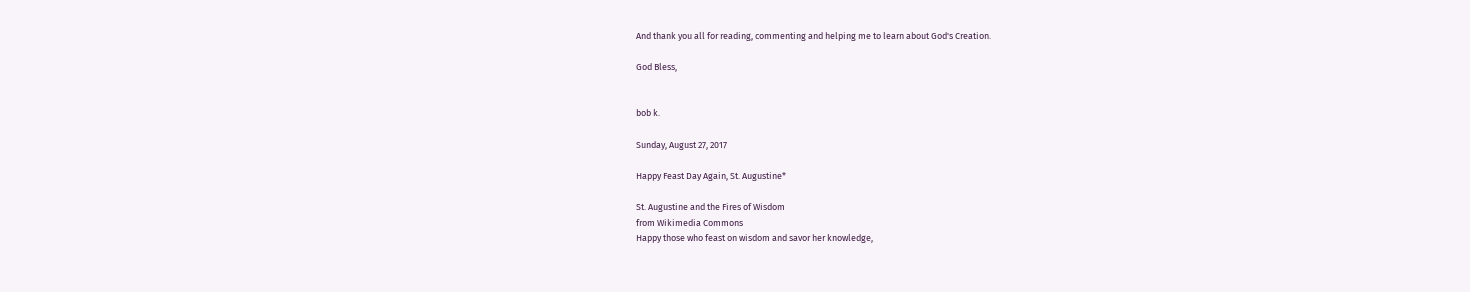And thank you all for reading, commenting and helping me to learn about God's Creation.

God Bless,


bob k.

Sunday, August 27, 2017

Happy Feast Day Again, St. Augustine*

St. Augustine and the Fires of Wisdom
from Wikimedia Commons
Happy those who feast on wisdom and savor her knowledge,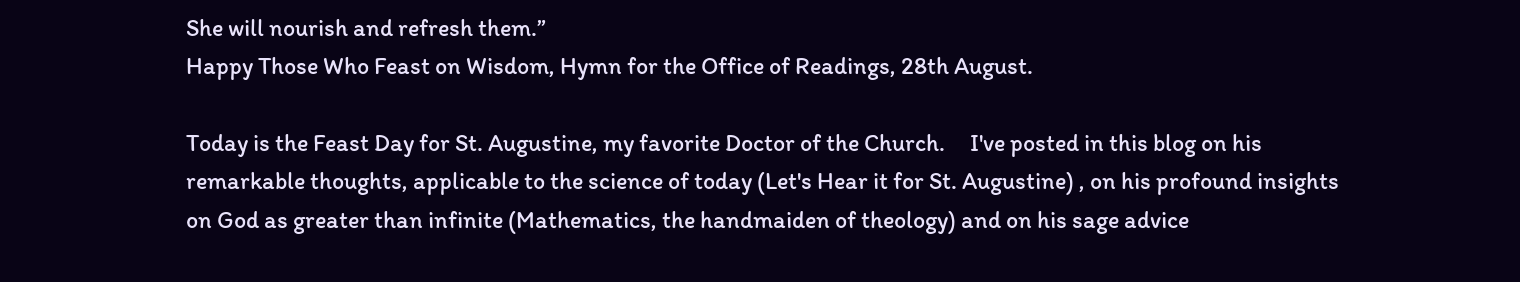She will nourish and refresh them.”
Happy Those Who Feast on Wisdom, Hymn for the Office of Readings, 28th August.

Today is the Feast Day for St. Augustine, my favorite Doctor of the Church.     I've posted in this blog on his remarkable thoughts, applicable to the science of today (Let's Hear it for St. Augustine) , on his profound insights on God as greater than infinite (Mathematics, the handmaiden of theology) and on his sage advice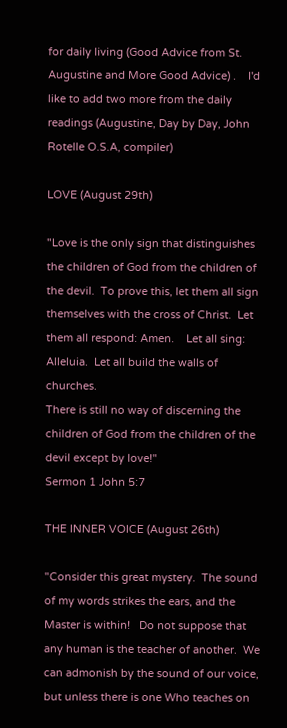for daily living (Good Advice from St. Augustine and More Good Advice) .    I'd like to add two more from the daily readings (Augustine, Day by Day, John Rotelle O.S.A, compiler)

LOVE (August 29th)

"Love is the only sign that distinguishes the children of God from the children of the devil.  To prove this, let them all sign themselves with the cross of Christ.  Let them all respond: Amen.    Let all sing: Alleluia.  Let all build the walls of churches.
There is still no way of discerning the children of God from the children of the devil except by love!"
Sermon 1 John 5:7

THE INNER VOICE (August 26th)

"Consider this great mystery.  The sound of my words strikes the ears, and the Master is within!   Do not suppose that any human is the teacher of another.  We can admonish by the sound of our voice, but unless there is one Who teaches on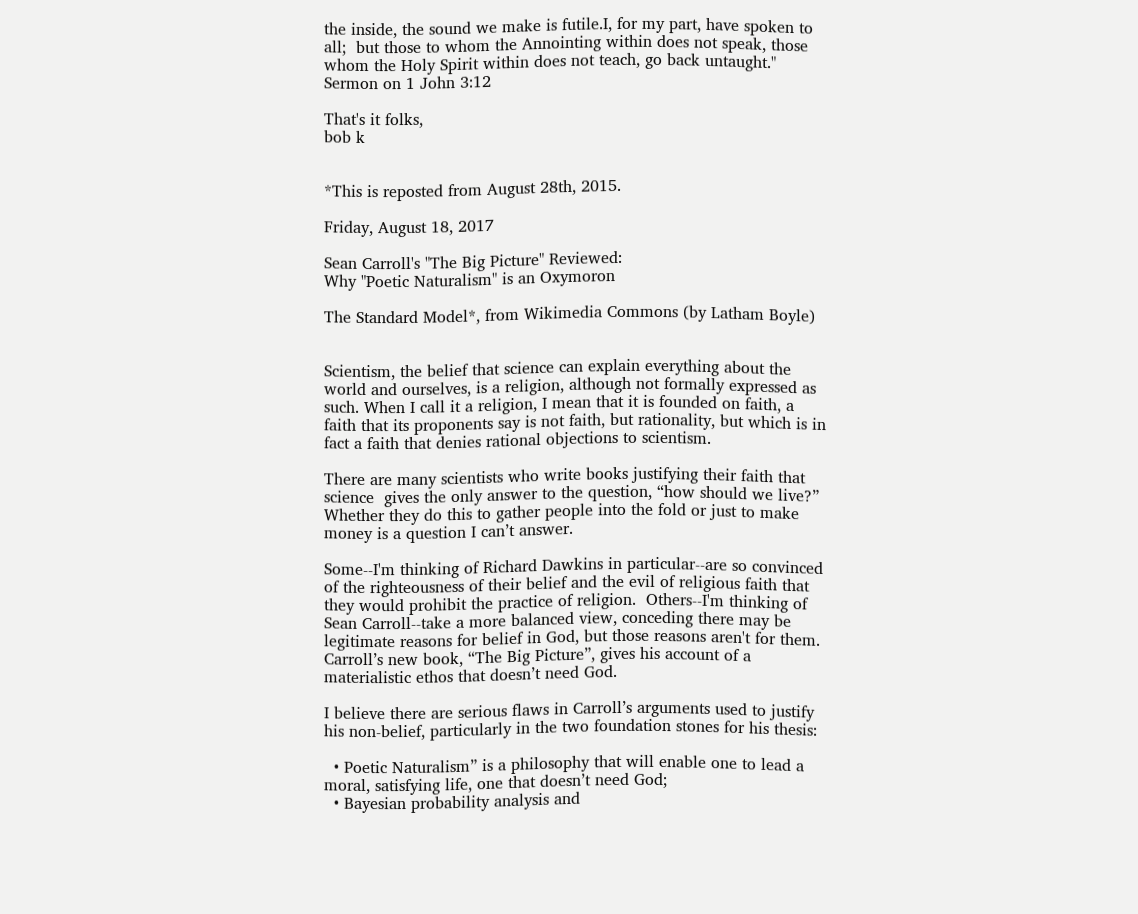the inside, the sound we make is futile.I, for my part, have spoken to all;  but those to whom the Annointing within does not speak, those whom the Holy Spirit within does not teach, go back untaught." Sermon on 1 John 3:12

That's it folks,
bob k


*This is reposted from August 28th, 2015.

Friday, August 18, 2017

Sean Carroll's "The Big Picture" Reviewed:
Why "Poetic Naturalism" is an Oxymoron

The Standard Model*, from Wikimedia Commons (by Latham Boyle)


Scientism, the belief that science can explain everything about the world and ourselves, is a religion, although not formally expressed as such. When I call it a religion, I mean that it is founded on faith, a faith that its proponents say is not faith, but rationality, but which is in fact a faith that denies rational objections to scientism.

There are many scientists who write books justifying their faith that science  gives the only answer to the question, “how should we live?”   Whether they do this to gather people into the fold or just to make money is a question I can’t answer.

Some--I'm thinking of Richard Dawkins in particular--are so convinced of the righteousness of their belief and the evil of religious faith that they would prohibit the practice of religion.  Others--I'm thinking of Sean Carroll--take a more balanced view, conceding there may be legitimate reasons for belief in God, but those reasons aren't for them.  Carroll’s new book, “The Big Picture”, gives his account of a materialistic ethos that doesn’t need God.

I believe there are serious flaws in Carroll’s arguments used to justify his non-belief, particularly in the two foundation stones for his thesis:

  • Poetic Naturalism” is a philosophy that will enable one to lead a moral, satisfying life, one that doesn’t need God;
  • Bayesian probability analysis and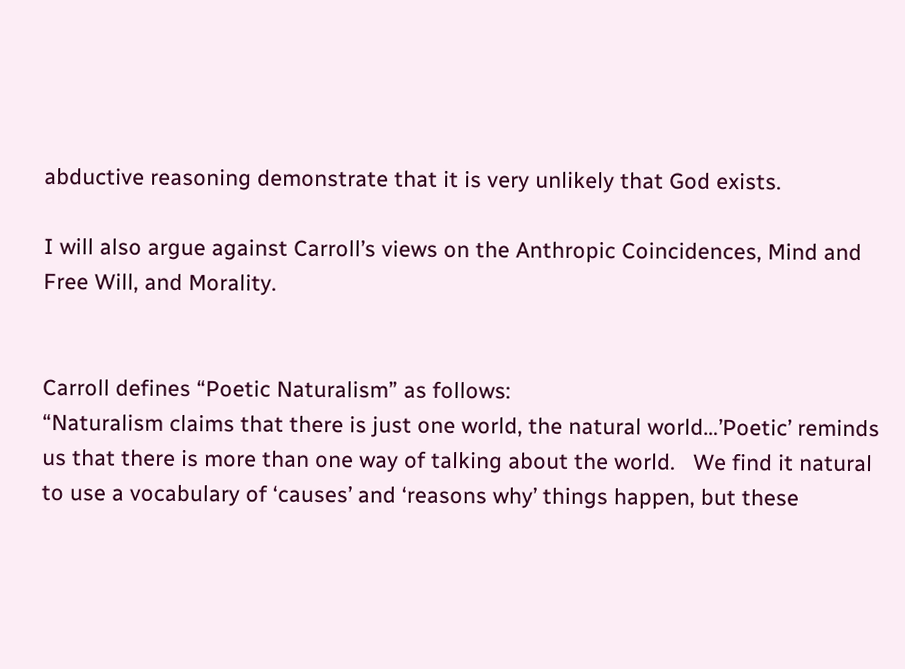abductive reasoning demonstrate that it is very unlikely that God exists.

I will also argue against Carroll’s views on the Anthropic Coincidences, Mind and Free Will, and Morality.


Carroll defines “Poetic Naturalism” as follows:
“Naturalism claims that there is just one world, the natural world…’Poetic’ reminds us that there is more than one way of talking about the world.   We find it natural to use a vocabulary of ‘causes’ and ‘reasons why’ things happen, but these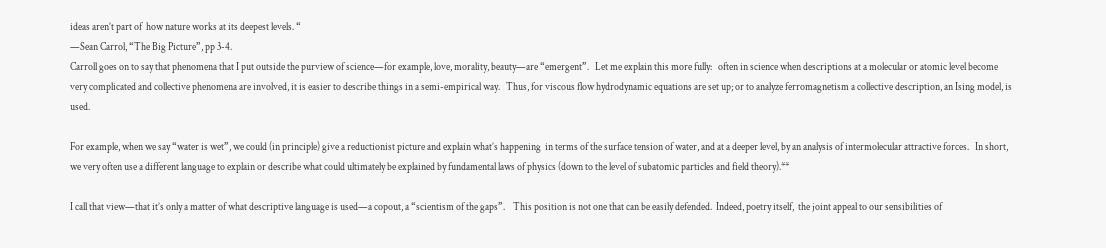ideas aren’t part of  how nature works at its deepest levels. “
—Sean Carrol, “The Big Picture”, pp 3-4.
Carroll goes on to say that phenomena that I put outside the purview of science—for example, love, morality, beauty—are “emergent”.   Let me explain this more fully:   often in science when descriptions at a molecular or atomic level become very complicated and collective phenomena are involved, it is easier to describe things in a semi-empirical way.   Thus, for viscous flow hydrodynamic equations are set up; or to analyze ferromagnetism a collective description, an Ising model, is used.

For example, when we say “water is wet”, we could (in principle) give a reductionist picture and explain what’s happening  in terms of the surface tension of water, and at a deeper level, by an analysis of intermolecular attractive forces.   In short, we very often use a different language to explain or describe what could ultimately be explained by fundamental laws of physics (down to the level of subatomic particles and field theory).**

I call that view—that it’s only a matter of what descriptive language is used—a copout, a “scientism of the gaps”.    This position is not one that can be easily defended.  Indeed, poetry itself,  the joint appeal to our sensibilities of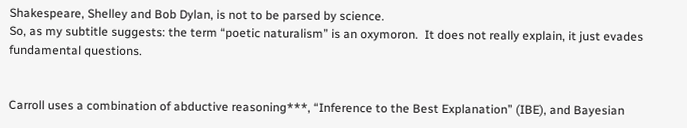Shakespeare, Shelley and Bob Dylan, is not to be parsed by science.
So, as my subtitle suggests: the term “poetic naturalism” is an oxymoron.  It does not really explain, it just evades fundamental questions.


Carroll uses a combination of abductive reasoning***, “Inference to the Best Explanation” (IBE), and Bayesian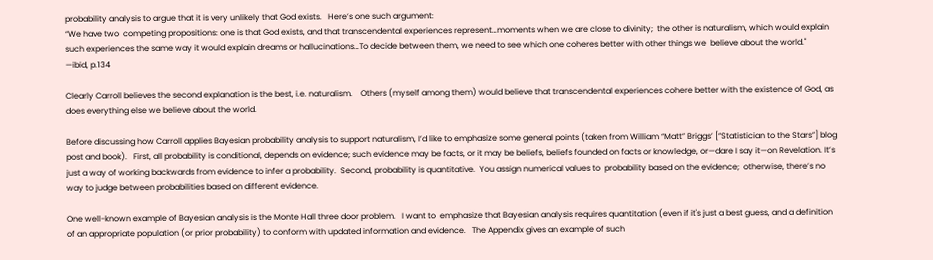probability analysis to argue that it is very unlikely that God exists.   Here’s one such argument:
“We have two  competing propositions: one is that God exists, and that transcendental experiences represent…moments when we are close to divinity;  the other is naturalism, which would explain such experiences the same way it would explain dreams or hallucinations…To decide between them, we need to see which one coheres better with other things we  believe about the world."
—ibid, p.134

Clearly Carroll believes the second explanation is the best, i.e. naturalism.    Others (myself among them) would believe that transcendental experiences cohere better with the existence of God, as does everything else we believe about the world.

Before discussing how Carroll applies Bayesian probability analysis to support naturalism, I’d like to emphasize some general points (taken from William “Matt” Briggs’ [“Statistician to the Stars”] blog post and book).   First, all probability is conditional, depends on evidence; such evidence may be facts, or it may be beliefs, beliefs founded on facts or knowledge, or—dare I say it—on Revelation. It’s just a way of working backwards from evidence to infer a probability.  Second, probability is quantitative.  You assign numerical values to  probability based on the evidence;  otherwise, there’s no way to judge between probabilities based on different evidence.

One well-known example of Bayesian analysis is the Monte Hall three door problem.   I want to  emphasize that Bayesian analysis requires quantitation (even if it's just a best guess, and a definition of an appropriate population (or prior probability) to conform with updated information and evidence.   The Appendix gives an example of such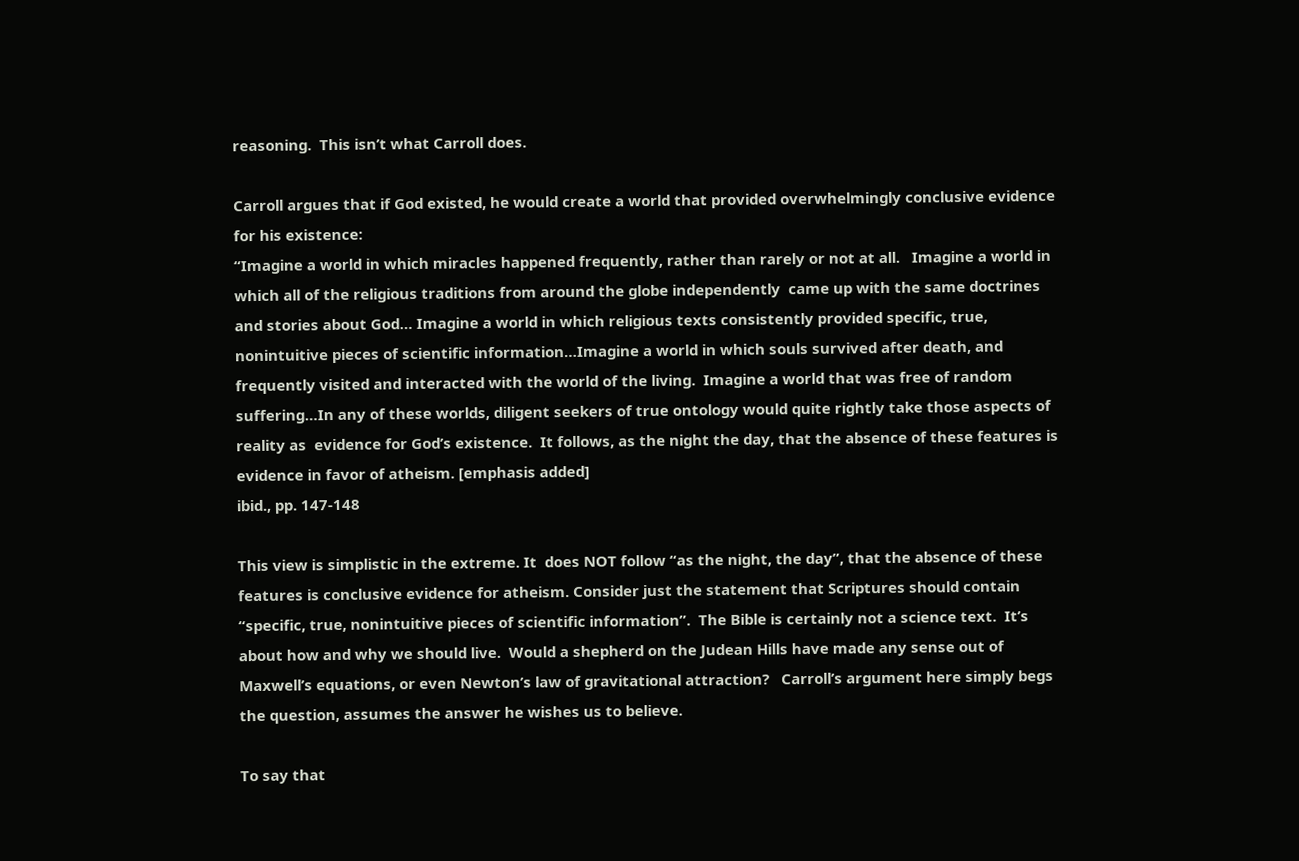reasoning.  This isn’t what Carroll does.

Carroll argues that if God existed, he would create a world that provided overwhelmingly conclusive evidence for his existence:
“Imagine a world in which miracles happened frequently, rather than rarely or not at all.   Imagine a world in which all of the religious traditions from around the globe independently  came up with the same doctrines and stories about God… Imagine a world in which religious texts consistently provided specific, true, nonintuitive pieces of scientific information…Imagine a world in which souls survived after death, and frequently visited and interacted with the world of the living.  Imagine a world that was free of random suffering…In any of these worlds, diligent seekers of true ontology would quite rightly take those aspects of reality as  evidence for God’s existence.  It follows, as the night the day, that the absence of these features is evidence in favor of atheism. [emphasis added]
ibid., pp. 147-148

This view is simplistic in the extreme. It  does NOT follow “as the night, the day”, that the absence of these features is conclusive evidence for atheism. Consider just the statement that Scriptures should contain “specific, true, nonintuitive pieces of scientific information”.  The Bible is certainly not a science text.  It’s about how and why we should live.  Would a shepherd on the Judean Hills have made any sense out of Maxwell’s equations, or even Newton’s law of gravitational attraction?   Carroll’s argument here simply begs the question, assumes the answer he wishes us to believe.

To say that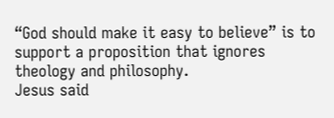“God should make it easy to believe” is to support a proposition that ignores theology and philosophy.
Jesus said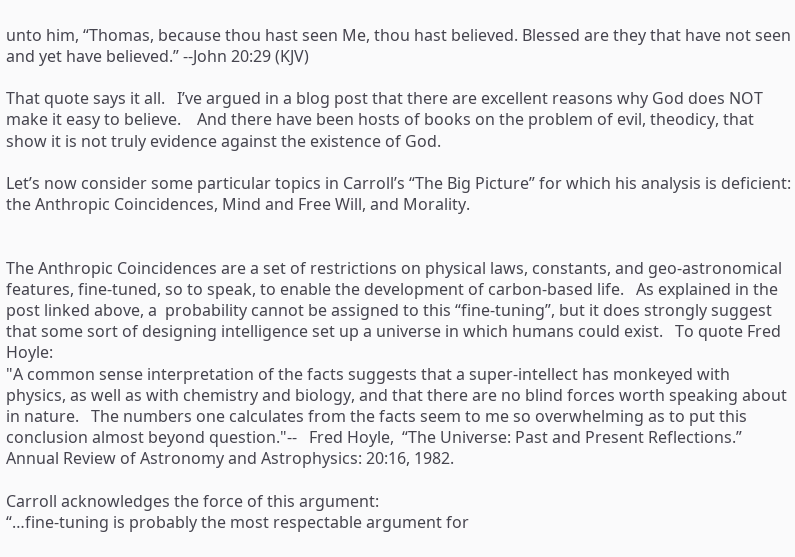unto him, “Thomas, because thou hast seen Me, thou hast believed. Blessed are they that have not seen and yet have believed.” --John 20:29 (KJV)

That quote says it all.   I’ve argued in a blog post that there are excellent reasons why God does NOT make it easy to believe.    And there have been hosts of books on the problem of evil, theodicy, that show it is not truly evidence against the existence of God.

Let’s now consider some particular topics in Carroll’s “The Big Picture” for which his analysis is deficient:  the Anthropic Coincidences, Mind and Free Will, and Morality.


The Anthropic Coincidences are a set of restrictions on physical laws, constants, and geo-astronomical features, fine-tuned, so to speak, to enable the development of carbon-based life.   As explained in the post linked above, a  probability cannot be assigned to this “fine-tuning”, but it does strongly suggest that some sort of designing intelligence set up a universe in which humans could exist.   To quote Fred Hoyle:
"A common sense interpretation of the facts suggests that a super-intellect has monkeyed with physics, as well as with chemistry and biology, and that there are no blind forces worth speaking about in nature.   The numbers one calculates from the facts seem to me so overwhelming as to put this conclusion almost beyond question."--   Fred Hoyle,  “The Universe: Past and Present Reflections.” Annual Review of Astronomy and Astrophysics: 20:16, 1982.

Carroll acknowledges the force of this argument:
“…fine-tuning is probably the most respectable argument for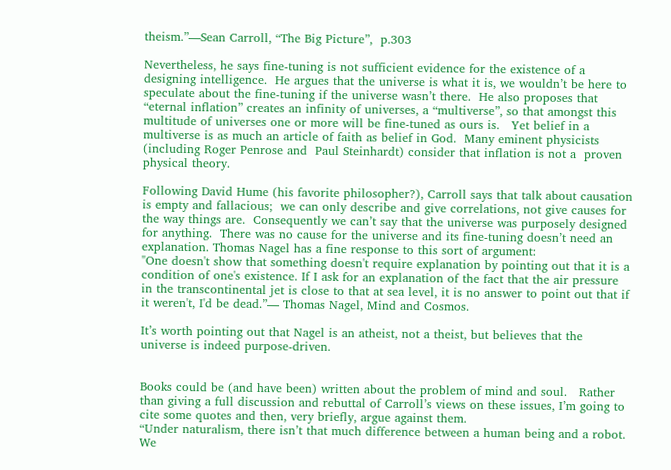theism.”—Sean Carroll, “The Big Picture”,  p.303

Nevertheless, he says fine-tuning is not sufficient evidence for the existence of a designing intelligence.  He argues that the universe is what it is, we wouldn’t be here to speculate about the fine-tuning if the universe wasn’t there.  He also proposes that “eternal inflation” creates an infinity of universes, a “multiverse”, so that amongst this multitude of universes one or more will be fine-tuned as ours is.   Yet belief in a multiverse is as much an article of faith as belief in God.  Many eminent physicists (including Roger Penrose and  Paul Steinhardt) consider that inflation is not a  proven physical theory.

Following David Hume (his favorite philosopher?), Carroll says that talk about causation is empty and fallacious;  we can only describe and give correlations, not give causes for the way things are.  Consequently we can’t say that the universe was purposely designed for anything.  There was no cause for the universe and its fine-tuning doesn’t need an explanation. Thomas Nagel has a fine response to this sort of argument:
"One doesn't show that something doesn't require explanation by pointing out that it is a condition of one's existence. If I ask for an explanation of the fact that the air pressure in the transcontinental jet is close to that at sea level, it is no answer to point out that if it weren't, I'd be dead.”— Thomas Nagel, Mind and Cosmos.

It’s worth pointing out that Nagel is an atheist, not a theist, but believes that the universe is indeed purpose-driven.


Books could be (and have been) written about the problem of mind and soul.   Rather than giving a full discussion and rebuttal of Carroll’s views on these issues, I’m going to cite some quotes and then, very briefly, argue against them.
“Under naturalism, there isn’t that much difference between a human being and a robot.  We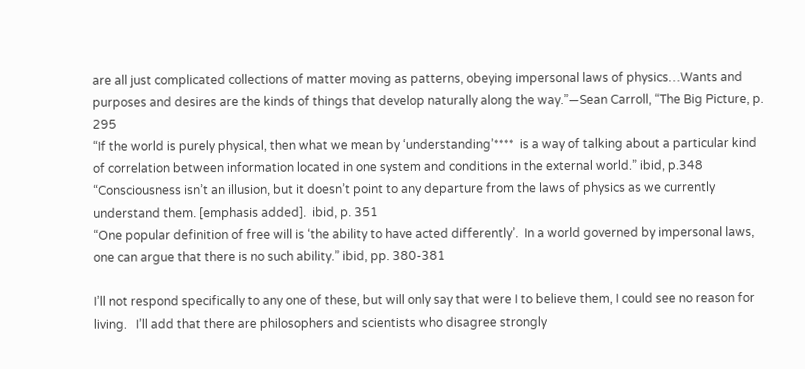are all just complicated collections of matter moving as patterns, obeying impersonal laws of physics…Wants and purposes and desires are the kinds of things that develop naturally along the way.”—Sean Carroll, “The Big Picture, p. 295
“If the world is purely physical, then what we mean by ‘understanding’****  is a way of talking about a particular kind of correlation between information located in one system and conditions in the external world.” ibid, p.348
“Consciousness isn’t an illusion, but it doesn’t point to any departure from the laws of physics as we currently understand them. [emphasis added].  ibid, p. 351
“One popular definition of free will is ‘the ability to have acted differently’.  In a world governed by impersonal laws, one can argue that there is no such ability.” ibid, pp. 380-381

I’ll not respond specifically to any one of these, but will only say that were I to believe them, I could see no reason for living.   I’ll add that there are philosophers and scientists who disagree strongly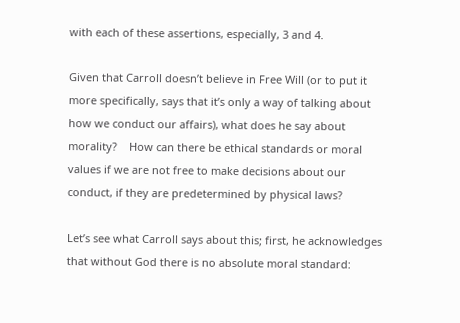with each of these assertions, especially, 3 and 4.

Given that Carroll doesn’t believe in Free Will (or to put it more specifically, says that it’s only a way of talking about how we conduct our affairs), what does he say about morality?    How can there be ethical standards or moral values if we are not free to make decisions about our conduct, if they are predetermined by physical laws?

Let’s see what Carroll says about this; first, he acknowledges that without God there is no absolute moral standard: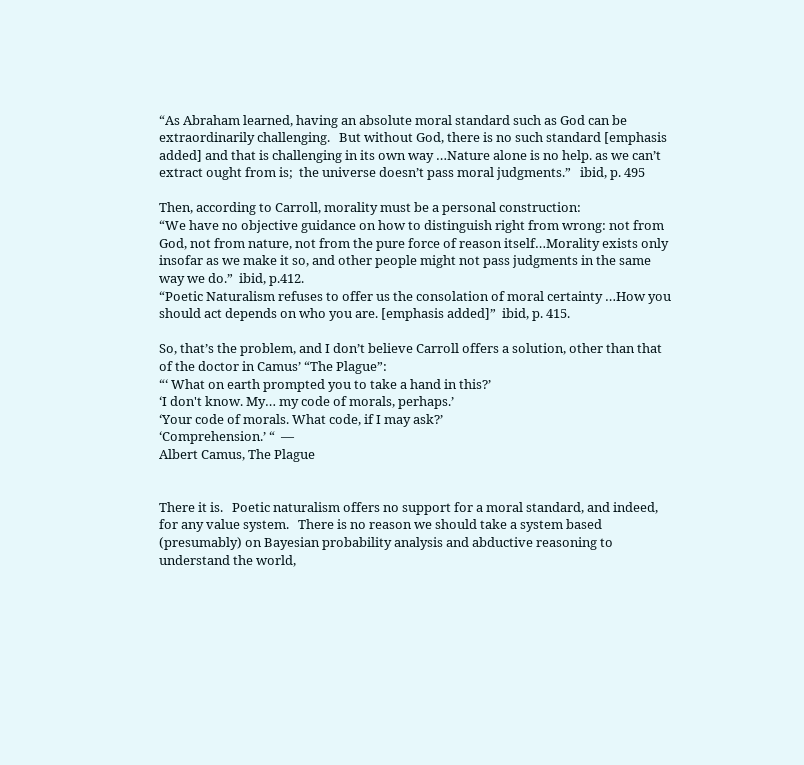“As Abraham learned, having an absolute moral standard such as God can be extraordinarily challenging.   But without God, there is no such standard [emphasis added] and that is challenging in its own way …Nature alone is no help. as we can’t extract ought from is;  the universe doesn’t pass moral judgments.”   ibid, p. 495

Then, according to Carroll, morality must be a personal construction:
“We have no objective guidance on how to distinguish right from wrong: not from God, not from nature, not from the pure force of reason itself…Morality exists only insofar as we make it so, and other people might not pass judgments in the same way we do.”  ibid, p.412.
“Poetic Naturalism refuses to offer us the consolation of moral certainty …How you should act depends on who you are. [emphasis added]”  ibid, p. 415.

So, that’s the problem, and I don’t believe Carroll offers a solution, other than that of the doctor in Camus’ “The Plague”:
“‘ What on earth prompted you to take a hand in this?’
‘I don't know. My… my code of morals, perhaps.’
‘Your code of morals. What code, if I may ask?’
‘Comprehension.’ “  —
Albert Camus, The Plague


There it is.   Poetic naturalism offers no support for a moral standard, and indeed, for any value system.   There is no reason we should take a system based (presumably) on Bayesian probability analysis and abductive reasoning to understand the world,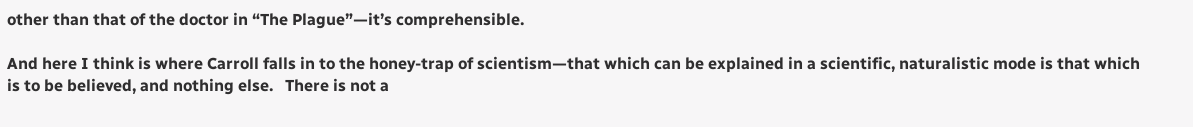other than that of the doctor in “The Plague”—it’s comprehensible.

And here I think is where Carroll falls in to the honey-trap of scientism—that which can be explained in a scientific, naturalistic mode is that which is to be believed, and nothing else.   There is not a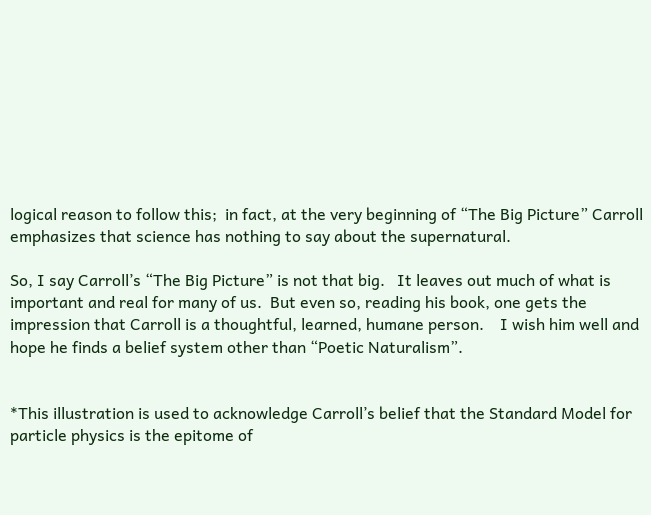logical reason to follow this;  in fact, at the very beginning of “The Big Picture” Carroll emphasizes that science has nothing to say about the supernatural.

So, I say Carroll’s “The Big Picture” is not that big.   It leaves out much of what is important and real for many of us.  But even so, reading his book, one gets the impression that Carroll is a thoughtful, learned, humane person.    I wish him well and hope he finds a belief system other than “Poetic Naturalism”.


*This illustration is used to acknowledge Carroll’s belief that the Standard Model for particle physics is the epitome of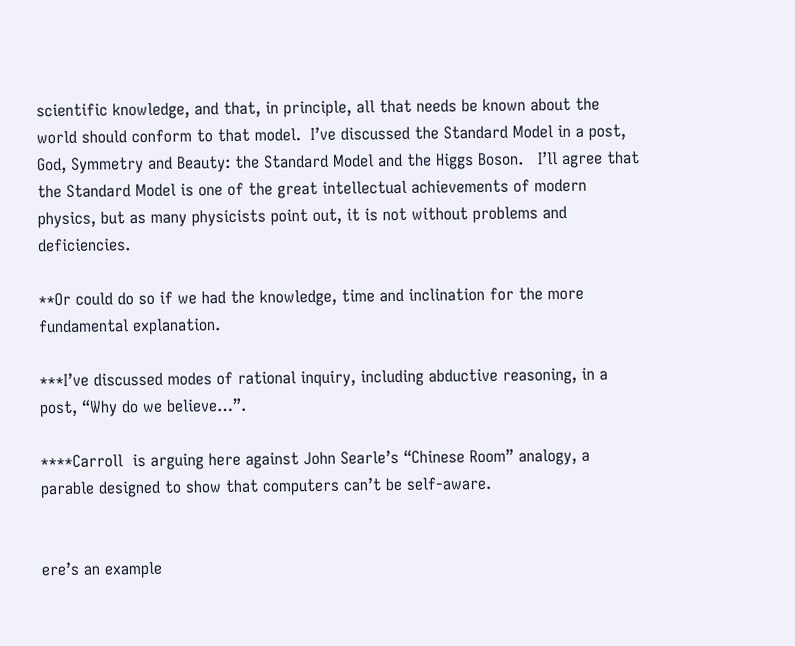scientific knowledge, and that, in principle, all that needs be known about the world should conform to that model.  I’ve discussed the Standard Model in a post, God, Symmetry and Beauty: the Standard Model and the Higgs Boson.   I’ll agree that the Standard Model is one of the great intellectual achievements of modern physics, but as many physicists point out, it is not without problems and deficiencies.

**Or could do so if we had the knowledge, time and inclination for the more fundamental explanation.

***I’ve discussed modes of rational inquiry, including abductive reasoning, in a post, “Why do we believe…”.

****Carroll  is arguing here against John Searle’s “Chinese Room” analogy, a parable designed to show that computers can’t be self-aware.


ere’s an example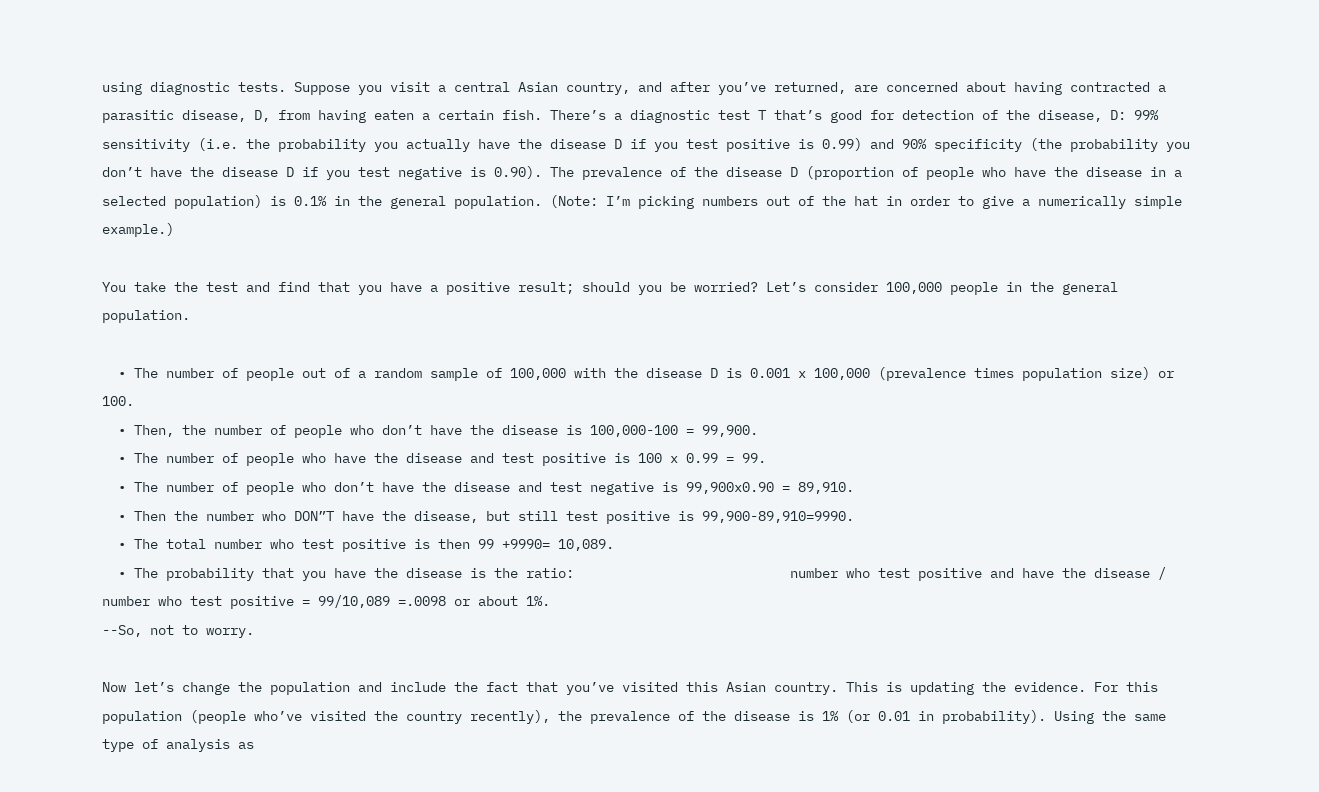using diagnostic tests. Suppose you visit a central Asian country, and after you’ve returned, are concerned about having contracted a parasitic disease, D, from having eaten a certain fish. There’s a diagnostic test T that’s good for detection of the disease, D: 99% sensitivity (i.e. the probability you actually have the disease D if you test positive is 0.99) and 90% specificity (the probability you don’t have the disease D if you test negative is 0.90). The prevalence of the disease D (proportion of people who have the disease in a selected population) is 0.1% in the general population. (Note: I’m picking numbers out of the hat in order to give a numerically simple example.)

You take the test and find that you have a positive result; should you be worried? Let’s consider 100,000 people in the general population.

  • The number of people out of a random sample of 100,000 with the disease D is 0.001 x 100,000 (prevalence times population size) or 100.
  • Then, the number of people who don’t have the disease is 100,000-100 = 99,900.
  • The number of people who have the disease and test positive is 100 x 0.99 = 99.
  • The number of people who don’t have the disease and test negative is 99,900x0.90 = 89,910.
  • Then the number who DON”T have the disease, but still test positive is 99,900-89,910=9990.
  • The total number who test positive is then 99 +9990= 10,089.
  • The probability that you have the disease is the ratio:                           number who test positive and have the disease / number who test positive = 99/10,089 =.0098 or about 1%.
--So, not to worry.

Now let’s change the population and include the fact that you’ve visited this Asian country. This is updating the evidence. For this population (people who’ve visited the country recently), the prevalence of the disease is 1% (or 0.01 in probability). Using the same type of analysis as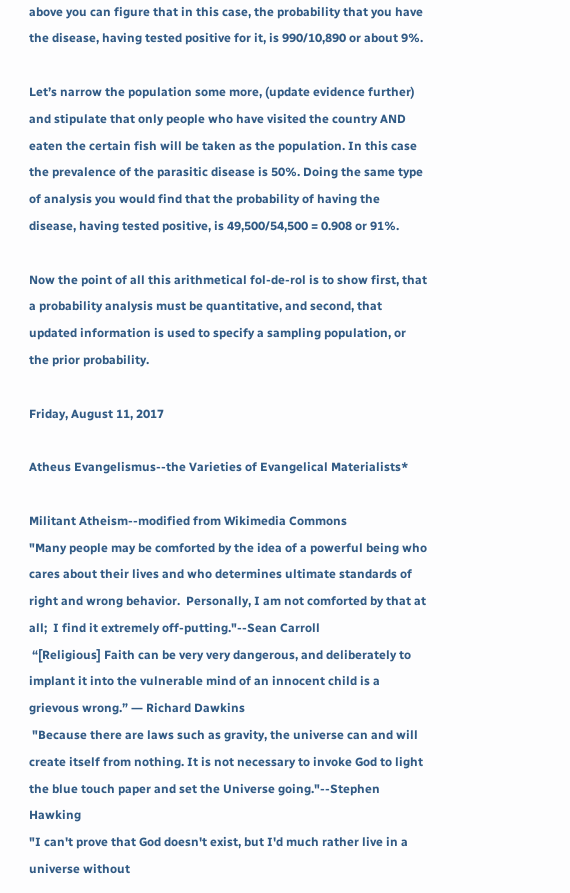above you can figure that in this case, the probability that you have the disease, having tested positive for it, is 990/10,890 or about 9%.

Let’s narrow the population some more, (update evidence further) and stipulate that only people who have visited the country AND eaten the certain fish will be taken as the population. In this case the prevalence of the parasitic disease is 50%. Doing the same type of analysis you would find that the probability of having the disease, having tested positive, is 49,500/54,500 = 0.908 or 91%.

Now the point of all this arithmetical fol-de-rol is to show first, that a probability analysis must be quantitative, and second, that updated information is used to specify a sampling population, or the prior probability.

Friday, August 11, 2017

Atheus Evangelismus--the Varieties of Evangelical Materialists*

Militant Atheism--modified from Wikimedia Commons
"Many people may be comforted by the idea of a powerful being who cares about their lives and who determines ultimate standards of right and wrong behavior.  Personally, I am not comforted by that at all;  I find it extremely off-putting."--Sean Carroll
 “[Religious] Faith can be very very dangerous, and deliberately to implant it into the vulnerable mind of an innocent child is a grievous wrong.” ― Richard Dawkins
 "Because there are laws such as gravity, the universe can and will create itself from nothing. It is not necessary to invoke God to light the blue touch paper and set the Universe going."--Stephen Hawking
"I can't prove that God doesn't exist, but I'd much rather live in a universe without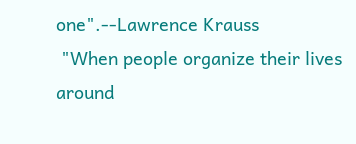one".--Lawrence Krauss
 "When people organize their lives around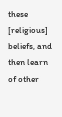these [religious] beliefs, and then learn of other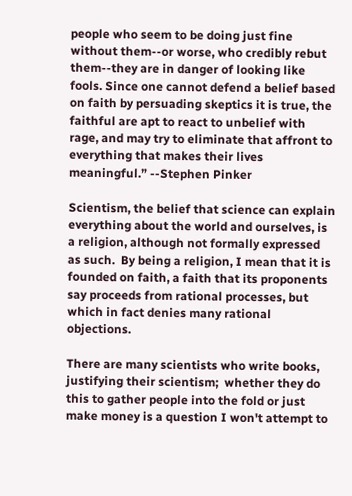people who seem to be doing just fine without them--or worse, who credibly rebut them--they are in danger of looking like fools. Since one cannot defend a belief based on faith by persuading skeptics it is true, the faithful are apt to react to unbelief with rage, and may try to eliminate that affront to everything that makes their lives meaningful.” --Stephen Pinker

Scientism, the belief that science can explain everything about the world and ourselves, is a religion, although not formally expressed as such.  By being a religion, I mean that it is founded on faith, a faith that its proponents say proceeds from rational processes, but which in fact denies many rational objections.

There are many scientists who write books, justifying their scientism;  whether they do this to gather people into the fold or just make money is a question I won't attempt to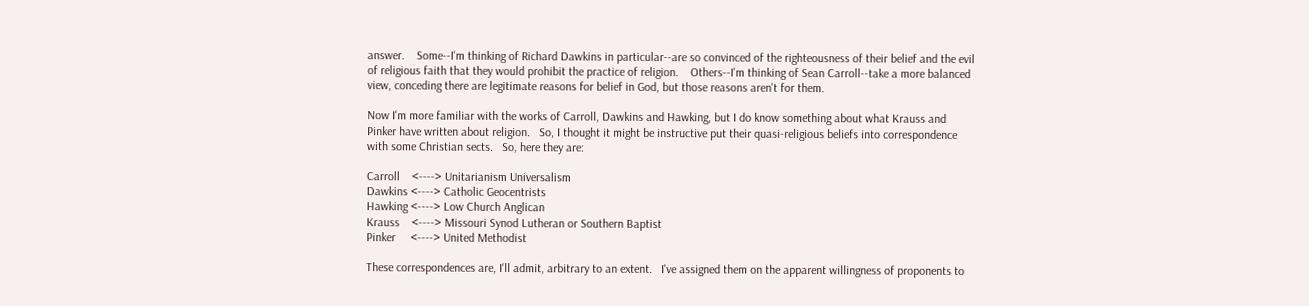answer.    Some--I'm thinking of Richard Dawkins in particular--are so convinced of the righteousness of their belief and the evil of religious faith that they would prohibit the practice of religion.    Others--I'm thinking of Sean Carroll--take a more balanced view, conceding there are legitimate reasons for belief in God, but those reasons aren't for them.

Now I'm more familiar with the works of Carroll, Dawkins and Hawking, but I do know something about what Krauss and Pinker have written about religion.   So, I thought it might be instructive put their quasi-religious beliefs into correspondence with some Christian sects.   So, here they are:

Carroll    <----> Unitarianism Universalism
Dawkins <----> Catholic Geocentrists
Hawking <----> Low Church Anglican
Krauss    <----> Missouri Synod Lutheran or Southern Baptist
Pinker     <----> United Methodist

These correspondences are, I'll admit, arbitrary to an extent.   I've assigned them on the apparent willingness of proponents to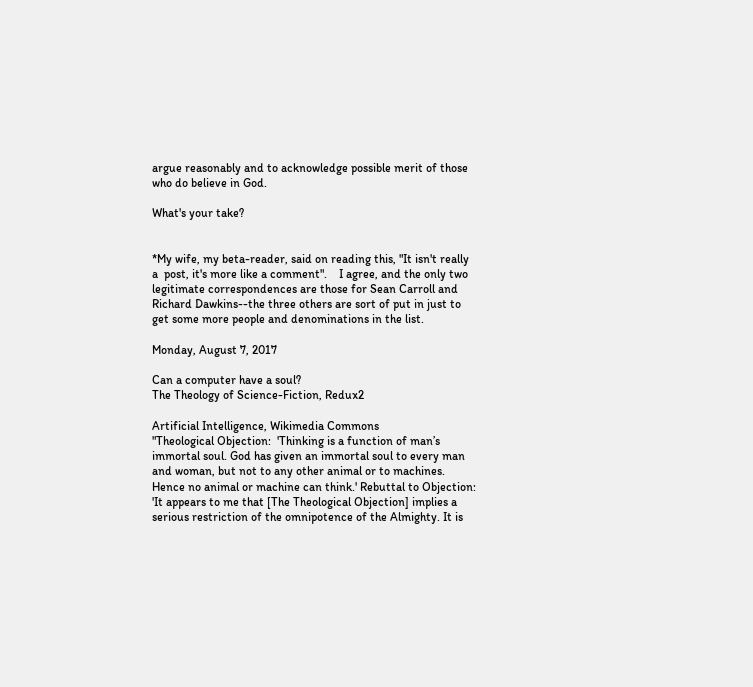argue reasonably and to acknowledge possible merit of those who do believe in God.

What's your take?


*My wife, my beta-reader, said on reading this, "It isn't really a  post, it's more like a comment".    I agree, and the only two legitimate correspondences are those for Sean Carroll and Richard Dawkins--the three others are sort of put in just to get some more people and denominations in the list.

Monday, August 7, 2017

Can a computer have a soul?
The Theology of Science-Fiction, Redux2

Artificial Intelligence, Wikimedia Commons
"Theological Objection:  'Thinking is a function of man’s immortal soul. God has given an immortal soul to every man and woman, but not to any other animal or to machines. Hence no animal or machine can think.' Rebuttal to Objection: 'It appears to me that [The Theological Objection] implies a serious restriction of the omnipotence of the Almighty. It is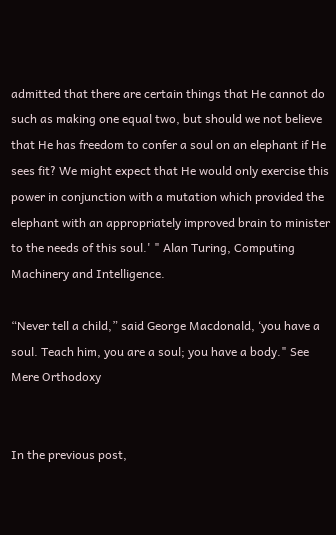admitted that there are certain things that He cannot do such as making one equal two, but should we not believe that He has freedom to confer a soul on an elephant if He sees fit? We might expect that He would only exercise this power in conjunction with a mutation which provided the elephant with an appropriately improved brain to minister to the needs of this soul.' " Alan Turing, Computing Machinery and Intelligence.

“Never tell a child,” said George Macdonald, ‘you have a soul. Teach him, you are a soul; you have a body." See Mere Orthodoxy


In the previous post,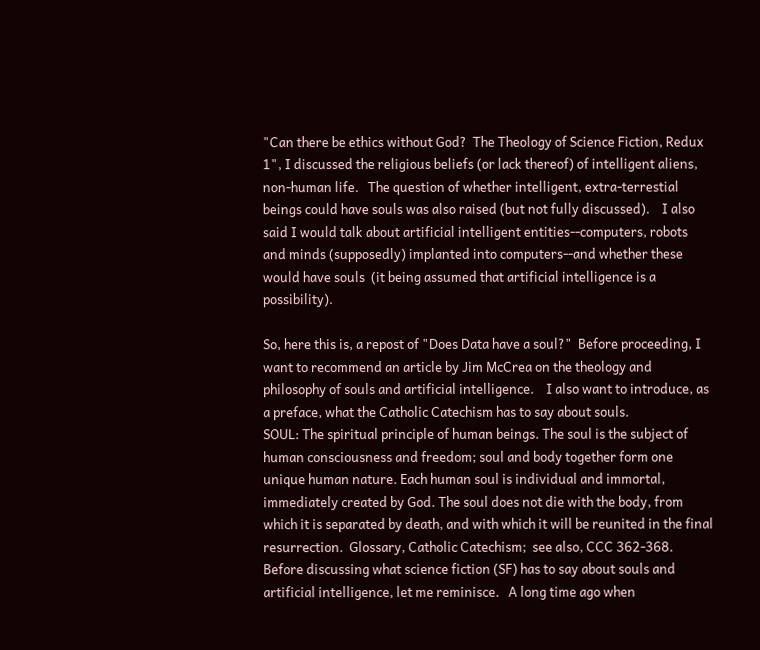"Can there be ethics without God?  The Theology of Science Fiction, Redux 1", I discussed the religious beliefs (or lack thereof) of intelligent aliens, non-human life.   The question of whether intelligent, extra-terrestial beings could have souls was also raised (but not fully discussed).    I also said I would talk about artificial intelligent entities--computers, robots and minds (supposedly) implanted into computers--and whether these would have souls  (it being assumed that artificial intelligence is a possibility).

So, here this is, a repost of "Does Data have a soul?"  Before proceeding, I want to recommend an article by Jim McCrea on the theology and philosophy of souls and artificial intelligence.    I also want to introduce, as a preface, what the Catholic Catechism has to say about souls.
SOUL: The spiritual principle of human beings. The soul is the subject of human consciousness and freedom; soul and body together form one unique human nature. Each human soul is individual and immortal, immediately created by God. The soul does not die with the body, from which it is separated by death, and with which it will be reunited in the final resurrection.  Glossary, Catholic Catechism;  see also, CCC 362-368.
Before discussing what science fiction (SF) has to say about souls and artificial intelligence, let me reminisce.   A long time ago when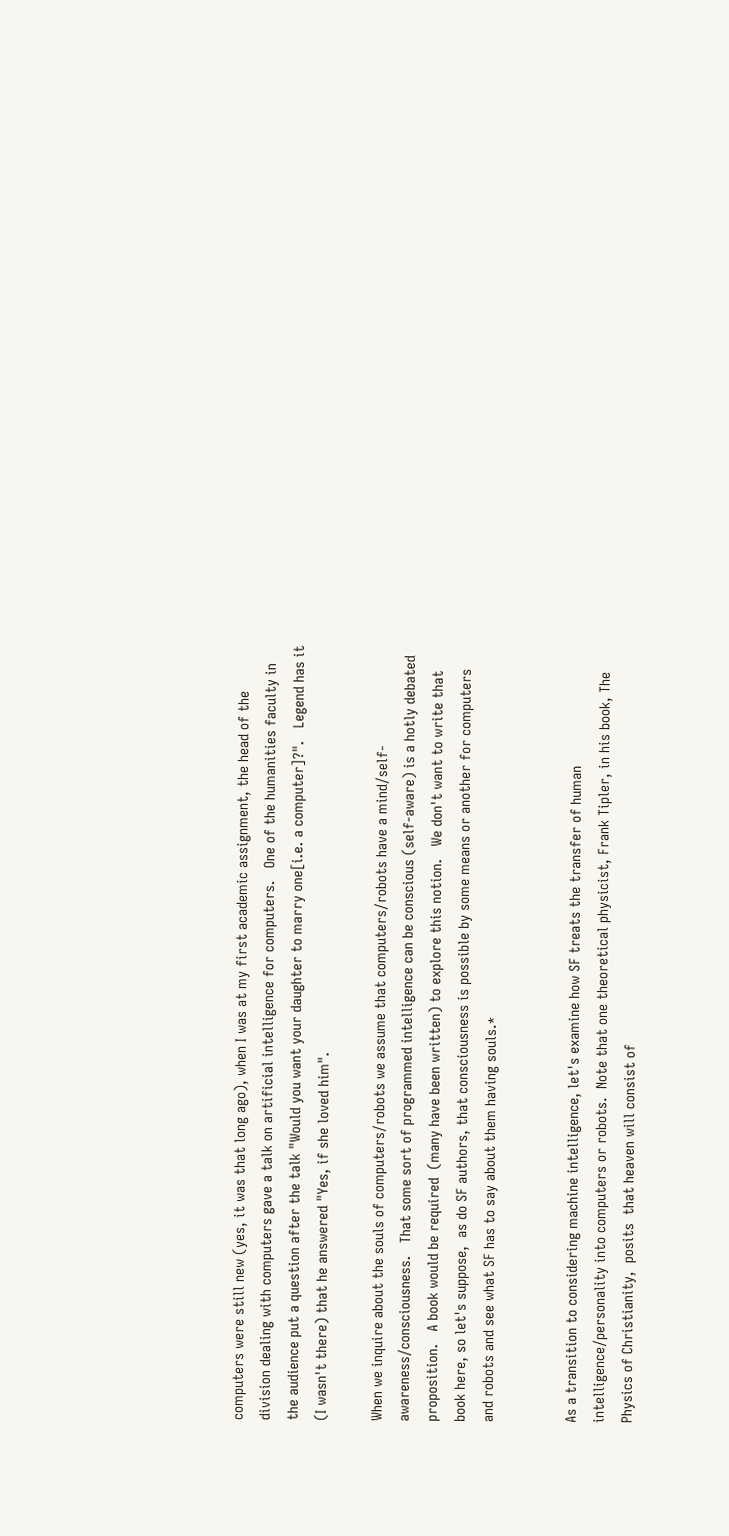computers were still new (yes, it was that long ago), when I was at my first academic assignment, the head of the division dealing with computers gave a talk on artificial intelligence for computers.   One of the humanities faculty in the audience put a question after the talk "Would you want your daughter to marry one[i.e. a computer]?".   Legend has it (I wasn't there) that he answered "Yes, if she loved him".

When we inquire about the souls of computers/robots we assume that computers/robots have a mind/self-awareness/consciousness.   That some sort of programmed intelligence can be conscious (self-aware) is a hotly debated proposition.   A book would be required  (many have been written) to explore this notion.   We don't want to write that book here, so let's suppose,  as do SF authors, that consciousness is possible by some means or another for computers and robots and see what SF has to say about them having souls.*


As a transition to considering machine intelligence, let's examine how SF treats the transfer of human intelligence/personality into computers or robots.  Note that one theoretical physicist, Frank Tipler, in his book, The Physics of Christianity,  posits  that heaven will consist of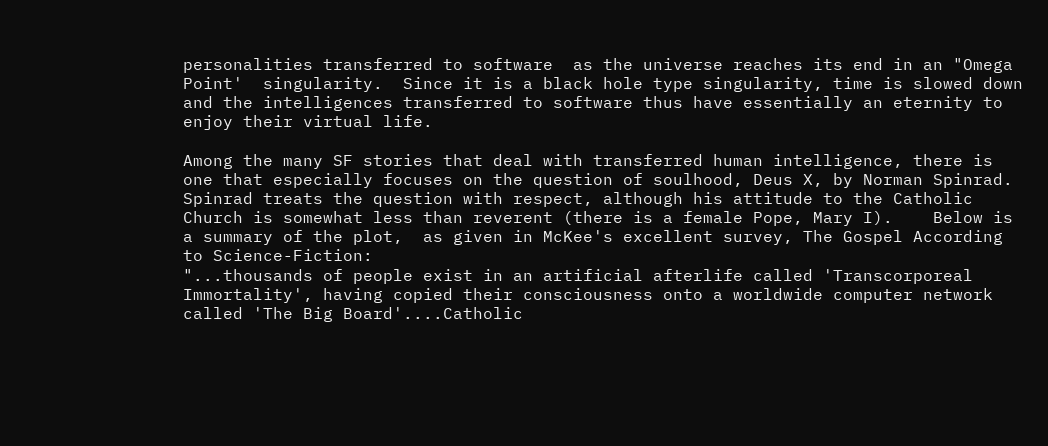personalities transferred to software  as the universe reaches its end in an "Omega Point'  singularity.  Since it is a black hole type singularity, time is slowed down and the intelligences transferred to software thus have essentially an eternity to enjoy their virtual life.

Among the many SF stories that deal with transferred human intelligence, there is one that especially focuses on the question of soulhood, Deus X, by Norman Spinrad.   Spinrad treats the question with respect, although his attitude to the Catholic Church is somewhat less than reverent (there is a female Pope, Mary I).    Below is a summary of the plot,  as given in McKee's excellent survey, The Gospel According to Science-Fiction:
"...thousands of people exist in an artificial afterlife called 'Transcorporeal Immortality', having copied their consciousness onto a worldwide computer network called 'The Big Board'....Catholic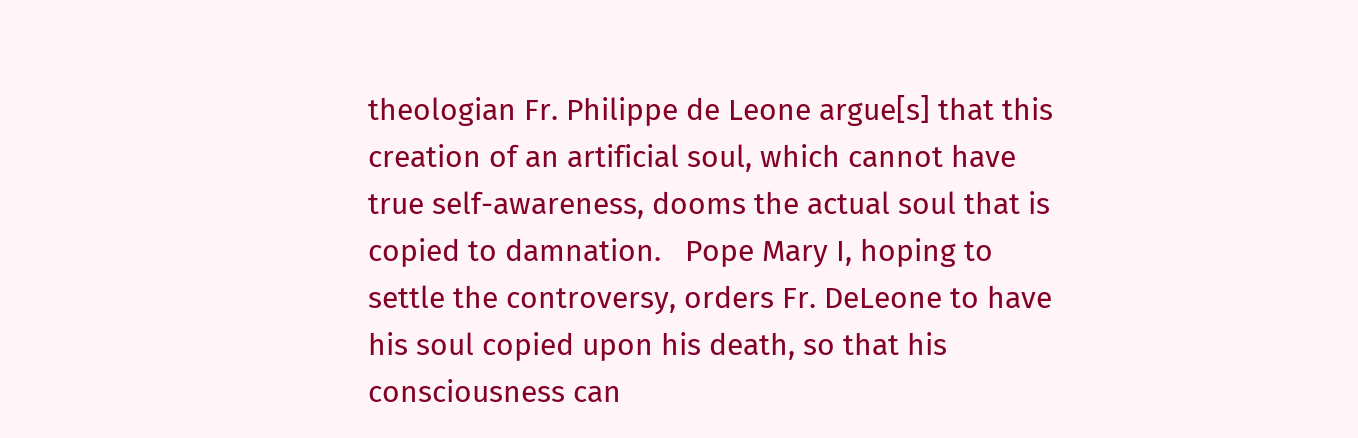theologian Fr. Philippe de Leone argue[s] that this creation of an artificial soul, which cannot have true self-awareness, dooms the actual soul that is copied to damnation.   Pope Mary I, hoping to settle the controversy, orders Fr. DeLeone to have his soul copied upon his death, so that his consciousness can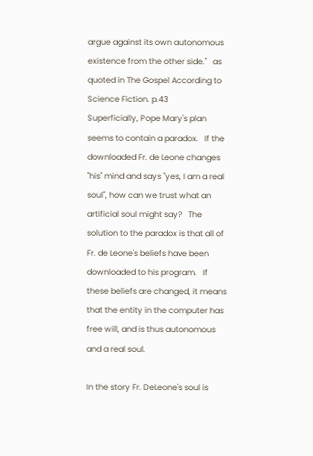argue against its own autonomous existence from the other side."   as quoted in The Gospel According to Science Fiction. p.43
Superficially, Pope Mary's plan seems to contain a paradox.   If the downloaded Fr. de Leone changes "his" mind and says "yes, I am a real soul", how can we trust what an artificial soul might say?   The solution to the paradox is that all of Fr. de Leone's beliefs have been downloaded to his program.   If these beliefs are changed, it means that the entity in the computer has free will, and is thus autonomous and a real soul.

In the story Fr. DeLeone's soul is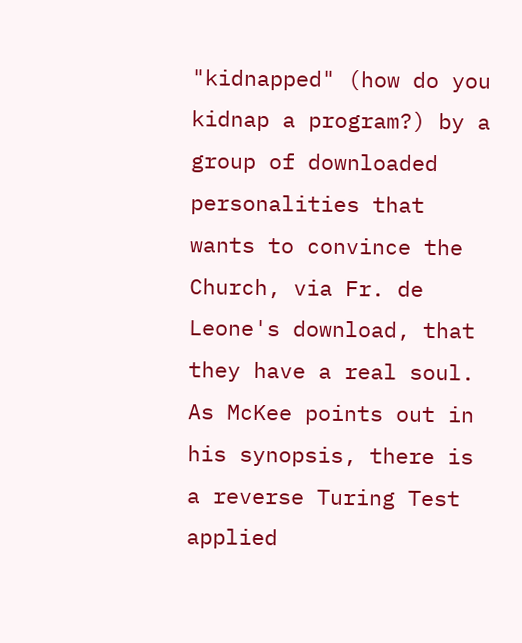"kidnapped" (how do you kidnap a program?) by a group of downloaded personalities that wants to convince the Church, via Fr. de Leone's download, that they have a real soul. As McKee points out in his synopsis, there is a reverse Turing Test applied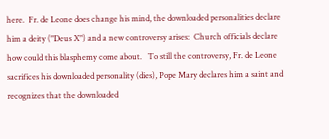here.  Fr. de Leone does change his mind, the downloaded personalities declare him a deity ("Deus X") and a new controversy arises:  Church officials declare how could this blasphemy come about.   To still the controversy, Fr. de Leone sacrifices his downloaded personality (dies), Pope Mary declares him a saint and recognizes that the downloaded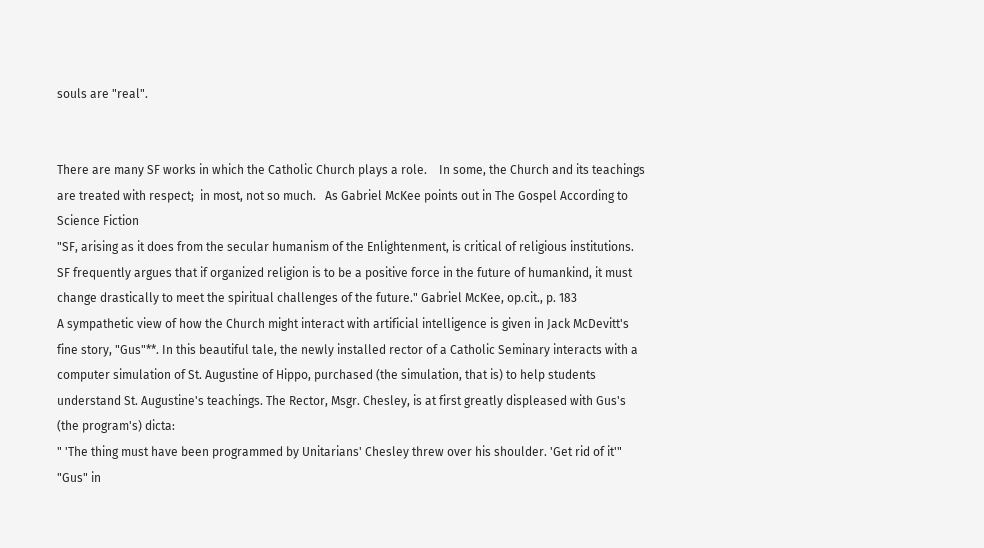souls are "real".


There are many SF works in which the Catholic Church plays a role.    In some, the Church and its teachings are treated with respect;  in most, not so much.   As Gabriel McKee points out in The Gospel According to Science Fiction
"SF, arising as it does from the secular humanism of the Enlightenment, is critical of religious institutions.   SF frequently argues that if organized religion is to be a positive force in the future of humankind, it must change drastically to meet the spiritual challenges of the future." Gabriel McKee, op.cit., p. 183
A sympathetic view of how the Church might interact with artificial intelligence is given in Jack McDevitt's fine story, "Gus"**. In this beautiful tale, the newly installed rector of a Catholic Seminary interacts with a computer simulation of St. Augustine of Hippo, purchased (the simulation, that is) to help students understand St. Augustine's teachings. The Rector, Msgr. Chesley, is at first greatly displeased with Gus's (the program's) dicta:
" 'The thing must have been programmed by Unitarians' Chesley threw over his shoulder. 'Get rid of it'" "Gus" in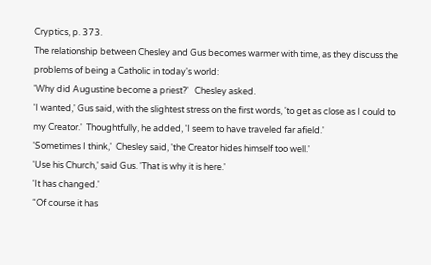Cryptics, p. 373.
The relationship between Chesley and Gus becomes warmer with time, as they discuss the problems of being a Catholic in today's world:
'Why did Augustine become a priest?'   Chesley asked.
'I wanted,' Gus said, with the slightest stress on the first words, 'to get as close as I could to my Creator.'  Thoughtfully, he added, 'I seem to have traveled far afield.'
'Sometimes I think,'  Chesley said, 'the Creator hides himself too well.'
'Use his Church,' said Gus. 'That is why it is here.'
'It has changed.'
“Of course it has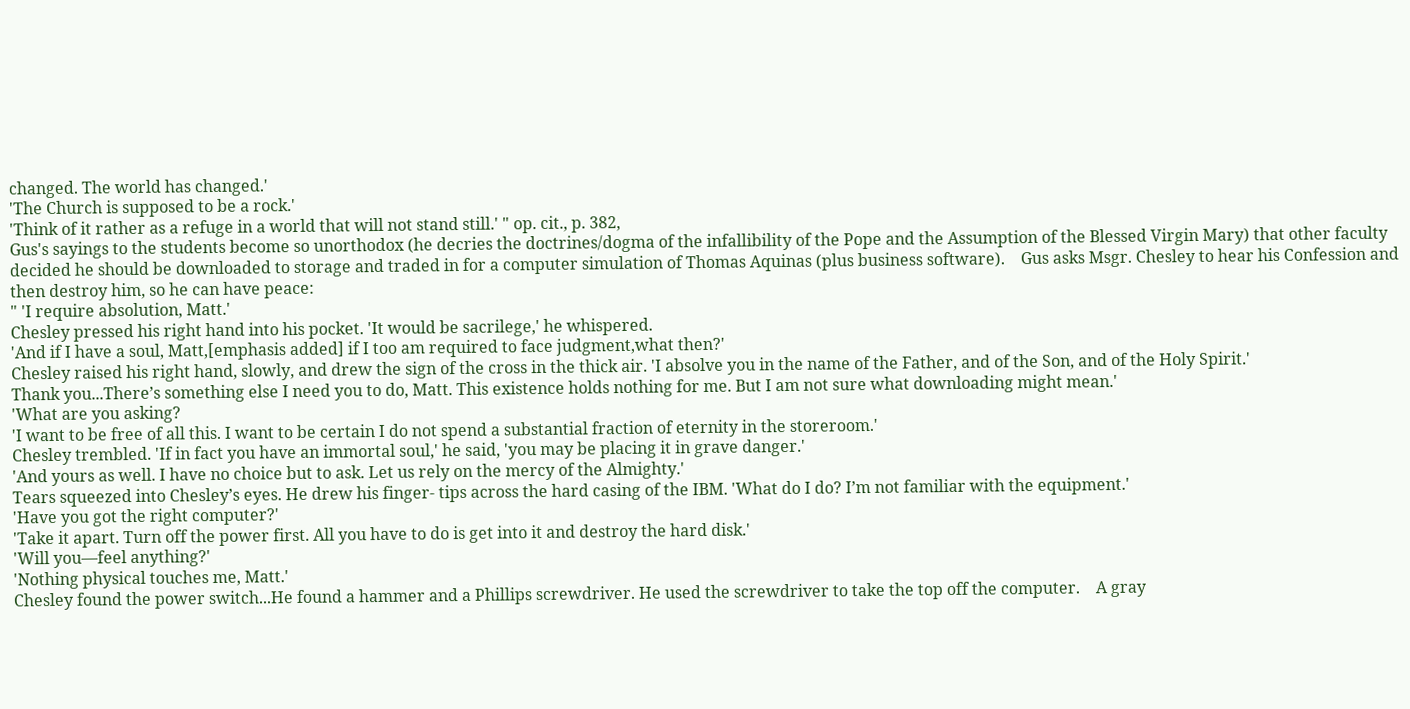changed. The world has changed.'
'The Church is supposed to be a rock.'
'Think of it rather as a refuge in a world that will not stand still.' " op. cit., p. 382,
Gus's sayings to the students become so unorthodox (he decries the doctrines/dogma of the infallibility of the Pope and the Assumption of the Blessed Virgin Mary) that other faculty decided he should be downloaded to storage and traded in for a computer simulation of Thomas Aquinas (plus business software).    Gus asks Msgr. Chesley to hear his Confession and then destroy him, so he can have peace:
" 'I require absolution, Matt.'
Chesley pressed his right hand into his pocket. 'It would be sacrilege,' he whispered.
'And if I have a soul, Matt,[emphasis added] if I too am required to face judgment,what then?'
Chesley raised his right hand, slowly, and drew the sign of the cross in the thick air. 'I absolve you in the name of the Father, and of the Son, and of the Holy Spirit.'
Thank you...There’s something else I need you to do, Matt. This existence holds nothing for me. But I am not sure what downloading might mean.'
'What are you asking?
'I want to be free of all this. I want to be certain I do not spend a substantial fraction of eternity in the storeroom.'
Chesley trembled. 'If in fact you have an immortal soul,' he said, 'you may be placing it in grave danger.'
'And yours as well. I have no choice but to ask. Let us rely on the mercy of the Almighty.'
Tears squeezed into Chesley’s eyes. He drew his finger- tips across the hard casing of the IBM. 'What do I do? I’m not familiar with the equipment.'
'Have you got the right computer?'
'Take it apart. Turn off the power first. All you have to do is get into it and destroy the hard disk.'
'Will you—feel anything?'
'Nothing physical touches me, Matt.'
Chesley found the power switch...He found a hammer and a Phillips screwdriver. He used the screwdriver to take the top off the computer.    A gray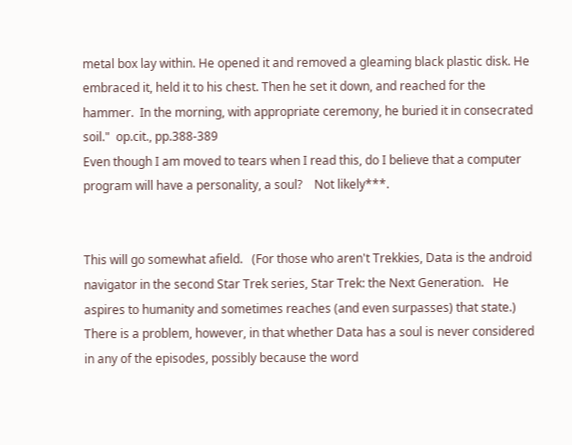metal box lay within. He opened it and removed a gleaming black plastic disk. He embraced it, held it to his chest. Then he set it down, and reached for the hammer.  In the morning, with appropriate ceremony, he buried it in consecrated soil."  op.cit., pp.388-389
Even though I am moved to tears when I read this, do I believe that a computer program will have a personality, a soul?    Not likely***.


This will go somewhat afield.   (For those who aren't Trekkies, Data is the android navigator in the second Star Trek series, Star Trek: the Next Generation.   He aspires to humanity and sometimes reaches (and even surpasses) that state.)    There is a problem, however, in that whether Data has a soul is never considered in any of the episodes, possibly because the word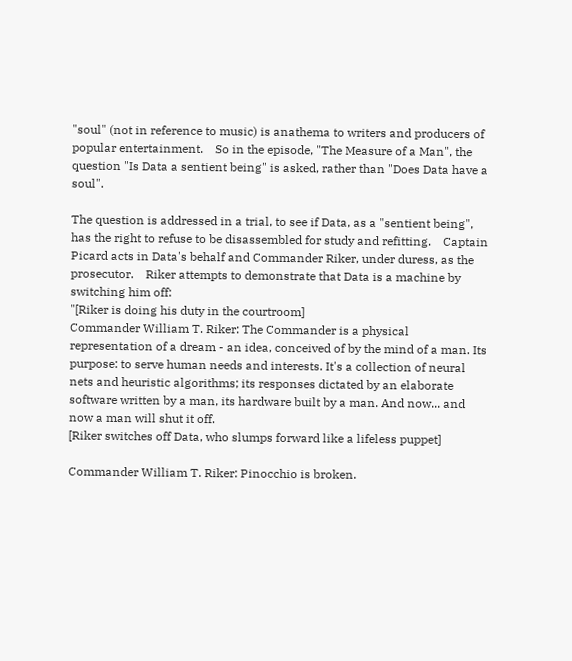"soul" (not in reference to music) is anathema to writers and producers of popular entertainment.    So in the episode, "The Measure of a Man", the question "Is Data a sentient being" is asked, rather than "Does Data have a soul".

The question is addressed in a trial, to see if Data, as a "sentient being", has the right to refuse to be disassembled for study and refitting.    Captain Picard acts in Data's behalf and Commander Riker, under duress, as the prosecutor.    Riker attempts to demonstrate that Data is a machine by switching him off:
"[Riker is doing his duty in the courtroom]
Commander William T. Riker: The Commander is a physical representation of a dream - an idea, conceived of by the mind of a man. Its purpose: to serve human needs and interests. It's a collection of neural nets and heuristic algorithms; its responses dictated by an elaborate software written by a man, its hardware built by a man. And now... and now a man will shut it off.
[Riker switches off Data, who slumps forward like a lifeless puppet]

Commander William T. Riker: Pinocchio is broken.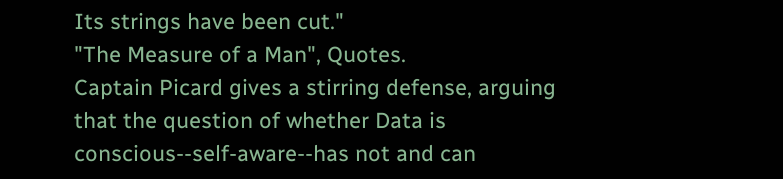Its strings have been cut."
"The Measure of a Man", Quotes.
Captain Picard gives a stirring defense, arguing that the question of whether Data is conscious--self-aware--has not and can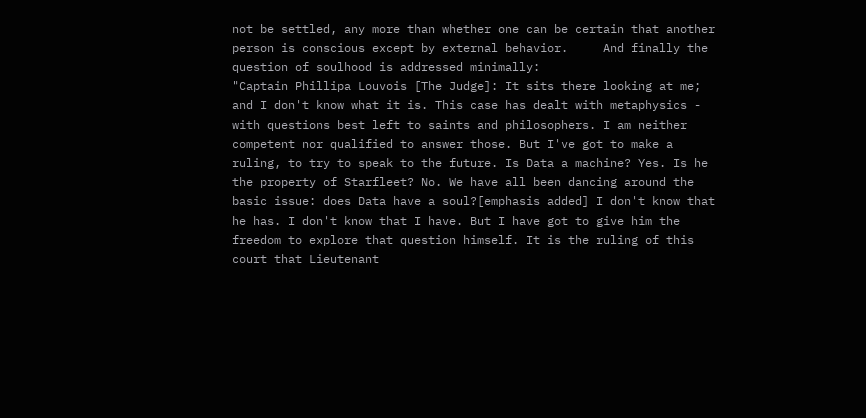not be settled, any more than whether one can be certain that another person is conscious except by external behavior.     And finally the question of soulhood is addressed minimally:
"Captain Phillipa Louvois [The Judge]: It sits there looking at me; and I don't know what it is. This case has dealt with metaphysics - with questions best left to saints and philosophers. I am neither competent nor qualified to answer those. But I've got to make a ruling, to try to speak to the future. Is Data a machine? Yes. Is he the property of Starfleet? No. We have all been dancing around the basic issue: does Data have a soul?[emphasis added] I don't know that he has. I don't know that I have. But I have got to give him the freedom to explore that question himself. It is the ruling of this court that Lieutenant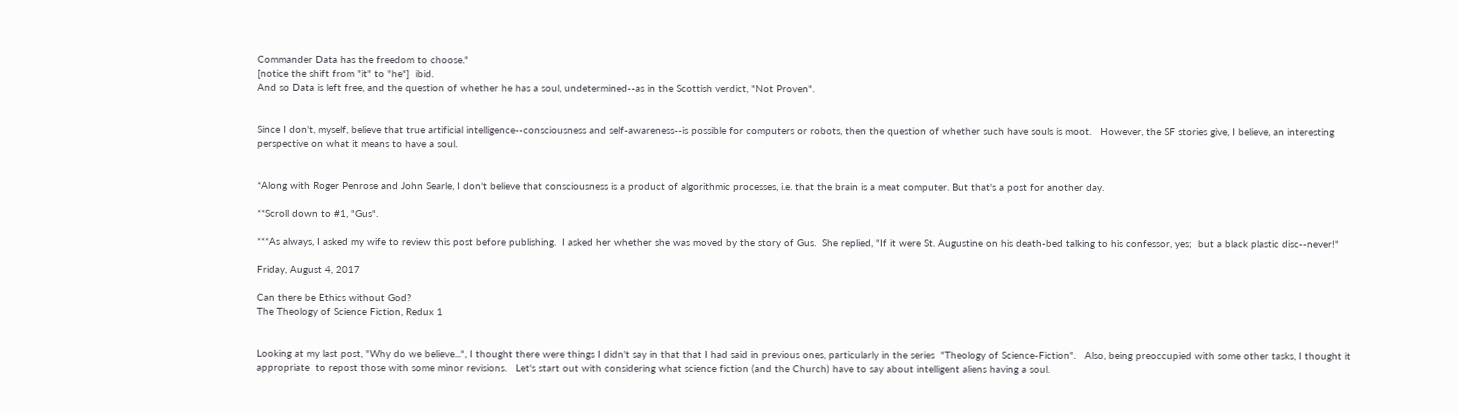Commander Data has the freedom to choose."
[notice the shift from "it" to "he"]  ibid.
And so Data is left free, and the question of whether he has a soul, undetermined--as in the Scottish verdict, "Not Proven".


Since I don't, myself, believe that true artificial intelligence--consciousness and self-awareness--is possible for computers or robots, then the question of whether such have souls is moot.   However, the SF stories give, I believe, an interesting perspective on what it means to have a soul.


*Along with Roger Penrose and John Searle, I don't believe that consciousness is a product of algorithmic processes, i.e. that the brain is a meat computer. But that's a post for another day.

**Scroll down to #1, "Gus".

***As always, I asked my wife to review this post before publishing.  I asked her whether she was moved by the story of Gus.  She replied, "If it were St. Augustine on his death-bed talking to his confessor, yes;  but a black plastic disc--never!"

Friday, August 4, 2017

Can there be Ethics without God?
The Theology of Science Fiction, Redux 1


Looking at my last post, "Why do we believe...", I thought there were things I didn't say in that that I had said in previous ones, particularly in the series  "Theology of Science-Fiction".   Also, being preoccupied with some other tasks, I thought it appropriate  to repost those with some minor revisions.   Let's start out with considering what science fiction (and the Church) have to say about intelligent aliens having a soul.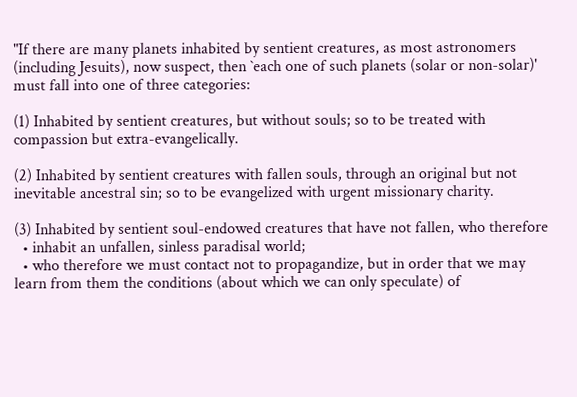"If there are many planets inhabited by sentient creatures, as most astronomers (including Jesuits), now suspect, then `each one of such planets (solar or non-solar)' must fall into one of three categories:

(1) Inhabited by sentient creatures, but without souls; so to be treated with compassion but extra-evangelically.

(2) Inhabited by sentient creatures with fallen souls, through an original but not inevitable ancestral sin; so to be evangelized with urgent missionary charity.

(3) Inhabited by sentient soul-endowed creatures that have not fallen, who therefore
  • inhabit an unfallen, sinless paradisal world;
  • who therefore we must contact not to propagandize, but in order that we may learn from them the conditions (about which we can only speculate) of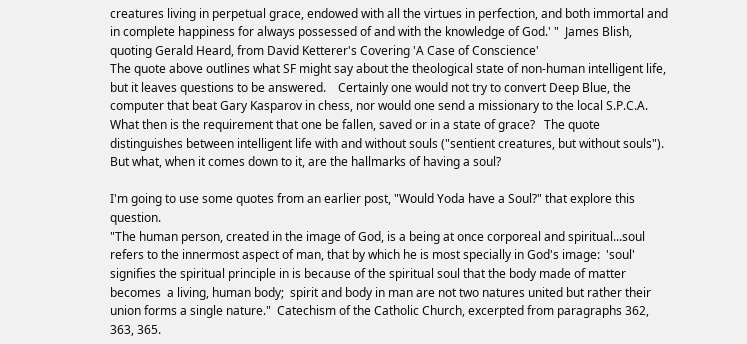creatures living in perpetual grace, endowed with all the virtues in perfection, and both immortal and in complete happiness for always possessed of and with the knowledge of God.' "  James Blish, quoting Gerald Heard, from David Ketterer's Covering 'A Case of Conscience'
The quote above outlines what SF might say about the theological state of non-human intelligent life, but it leaves questions to be answered.    Certainly one would not try to convert Deep Blue, the computer that beat Gary Kasparov in chess, nor would one send a missionary to the local S.P.C.A.     What then is the requirement that one be fallen, saved or in a state of grace?   The quote distinguishes between intelligent life with and without souls ("sentient creatures, but without souls").     But what, when it comes down to it, are the hallmarks of having a soul?

I'm going to use some quotes from an earlier post, "Would Yoda have a Soul?" that explore this question.
"The human person, created in the image of God, is a being at once corporeal and spiritual...soul refers to the innermost aspect of man, that by which he is most specially in God's image:  'soul' signifies the spiritual principle in is because of the spiritual soul that the body made of matter becomes  a living, human body;  spirit and body in man are not two natures united but rather their union forms a single nature."  Catechism of the Catholic Church, excerpted from paragraphs 362, 363, 365.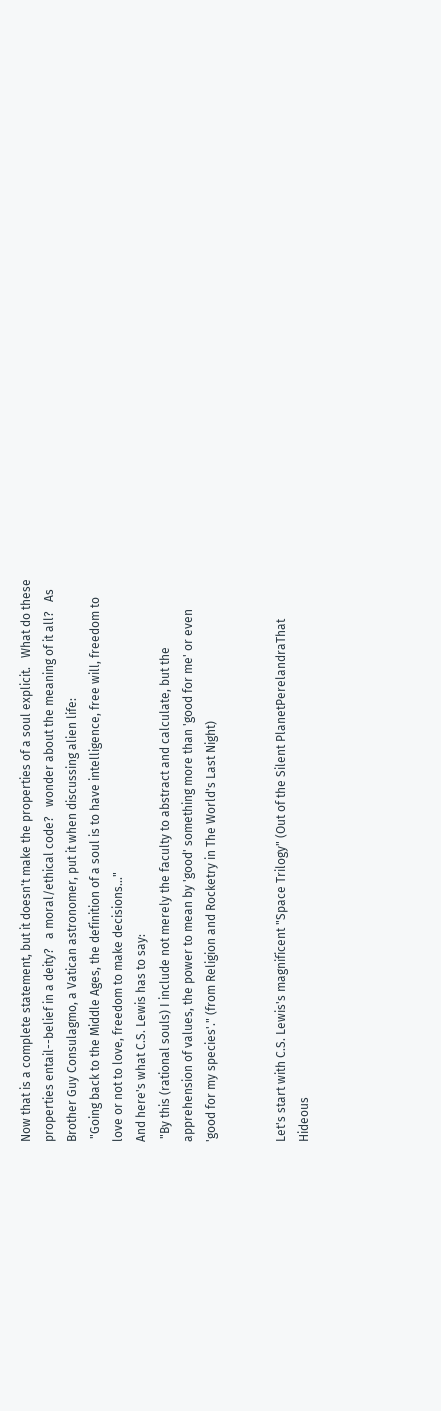Now that is a complete statement, but it doesn't make the properties of a soul explicit.   What do these properties entail--belief in a deity?   a moral/ethical code?   wonder about the meaning of it all?   As Brother Guy Consulagmo, a Vatican astronomer, put it when discussing alien life:
 "Going back to the Middle Ages, the definition of a soul is to have intelligence, free will, freedom to love or not to love, freedom to make decisions..."
And here's what C.S. Lewis has to say:
 "By this (rational souls) I include not merely the faculty to abstract and calculate, but the apprehension of values, the power to mean by 'good' something more than 'good for me' or even 'good for my species'." (from Religion and Rocketry in The World's Last Night)


Let's start with C.S. Lewis's magnificent "Space Trilogy" (Out of the Silent PlanetPerelandraThat Hideous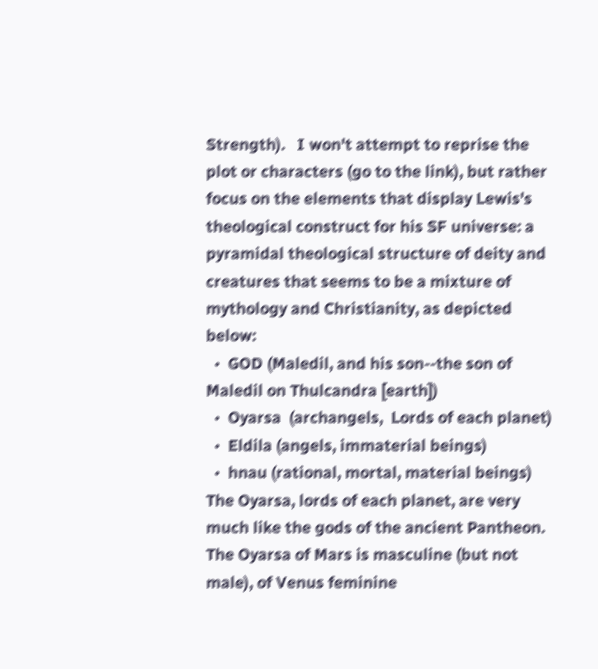Strength).   I won't attempt to reprise the plot or characters (go to the link), but rather focus on the elements that display Lewis's theological construct for his SF universe: a pyramidal theological structure of deity and creatures that seems to be a mixture of mythology and Christianity, as depicted below:
  •  GOD (Maledil, and his son--the son of Maledil on Thulcandra [earth])
  •  Oyarsa  (archangels,  Lords of each planet)
  •  Eldila (angels, immaterial beings)
  •  hnau (rational, mortal, material beings)
The Oyarsa, lords of each planet, are very much like the gods of the ancient Pantheon.   The Oyarsa of Mars is masculine (but not male), of Venus feminine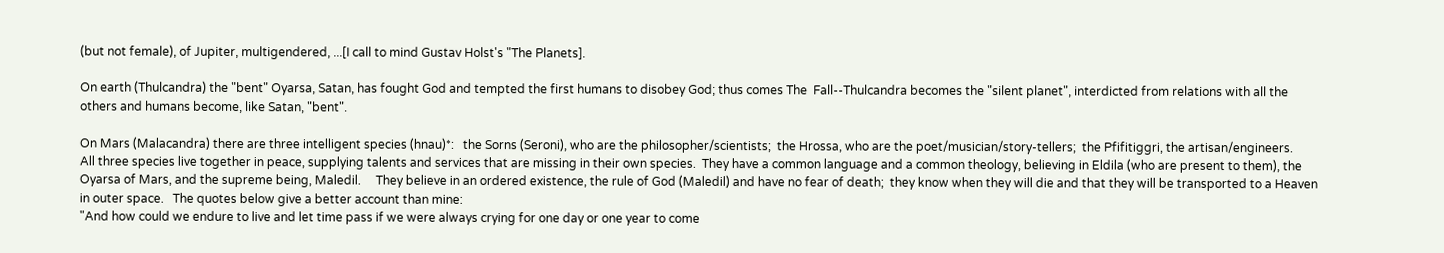(but not female), of Jupiter, multigendered, ...[I call to mind Gustav Holst's "The Planets].

On earth (Thulcandra) the "bent" Oyarsa, Satan, has fought God and tempted the first humans to disobey God; thus comes The  Fall--Thulcandra becomes the "silent planet", interdicted from relations with all the others and humans become, like Satan, "bent".

On Mars (Malacandra) there are three intelligent species (hnau)*:   the Sorns (Seroni), who are the philosopher/scientists;  the Hrossa, who are the poet/musician/story-tellers;  the Pfifitiggri, the artisan/engineers.     All three species live together in peace, supplying talents and services that are missing in their own species.  They have a common language and a common theology, believing in Eldila (who are present to them), the Oyarsa of Mars, and the supreme being, Maledil.     They believe in an ordered existence, the rule of God (Maledil) and have no fear of death;  they know when they will die and that they will be transported to a Heaven in outer space.   The quotes below give a better account than mine:
"And how could we endure to live and let time pass if we were always crying for one day or one year to come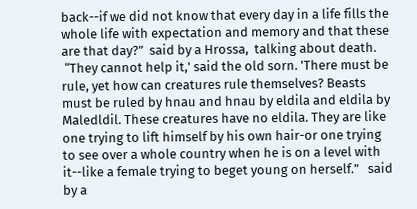back--if we did not know that every day in a life fills the whole life with expectation and memory and that these are that day?”  said by a Hrossa,  talking about death.
 “They cannot help it,' said the old sorn. 'There must be rule, yet how can creatures rule themselves? Beasts must be ruled by hnau and hnau by eldila and eldila by Maledldil. These creatures have no eldila. They are like one trying to lift himself by his own hair-or one trying to see over a whole country when he is on a level with it--like a female trying to beget young on herself.”   said by a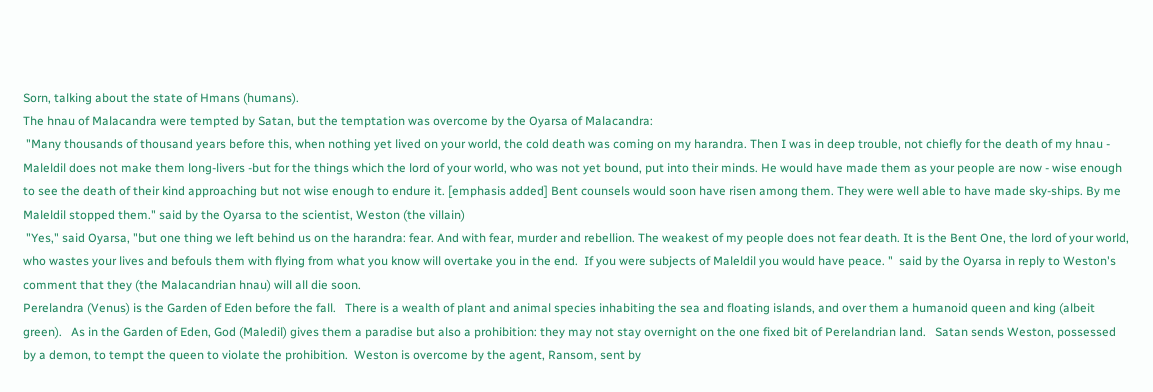Sorn, talking about the state of Hmans (humans).
The hnau of Malacandra were tempted by Satan, but the temptation was overcome by the Oyarsa of Malacandra:
 "Many thousands of thousand years before this, when nothing yet lived on your world, the cold death was coming on my harandra. Then I was in deep trouble, not chiefly for the death of my hnau - Maleldil does not make them long-livers -but for the things which the lord of your world, who was not yet bound, put into their minds. He would have made them as your people are now - wise enough to see the death of their kind approaching but not wise enough to endure it. [emphasis added] Bent counsels would soon have risen among them. They were well able to have made sky-ships. By me Maleldil stopped them." said by the Oyarsa to the scientist, Weston (the villain)
 "Yes," said Oyarsa, "but one thing we left behind us on the harandra: fear. And with fear, murder and rebellion. The weakest of my people does not fear death. It is the Bent One, the lord of your world, who wastes your lives and befouls them with flying from what you know will overtake you in the end.  If you were subjects of Maleldil you would have peace. "  said by the Oyarsa in reply to Weston's comment that they (the Malacandrian hnau) will all die soon.
Perelandra (Venus) is the Garden of Eden before the fall.   There is a wealth of plant and animal species inhabiting the sea and floating islands, and over them a humanoid queen and king (albeit green).   As in the Garden of Eden, God (Maledil) gives them a paradise but also a prohibition: they may not stay overnight on the one fixed bit of Perelandrian land.   Satan sends Weston, possessed by a demon, to tempt the queen to violate the prohibition.  Weston is overcome by the agent, Ransom, sent by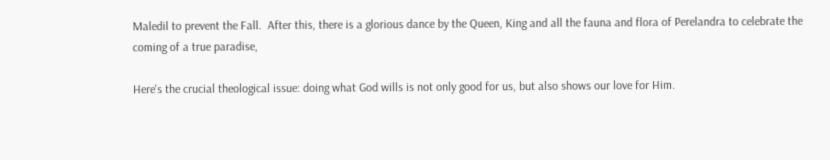Maledil to prevent the Fall.  After this, there is a glorious dance by the Queen, King and all the fauna and flora of Perelandra to celebrate the coming of a true paradise,

Here's the crucial theological issue: doing what God wills is not only good for us, but also shows our love for Him.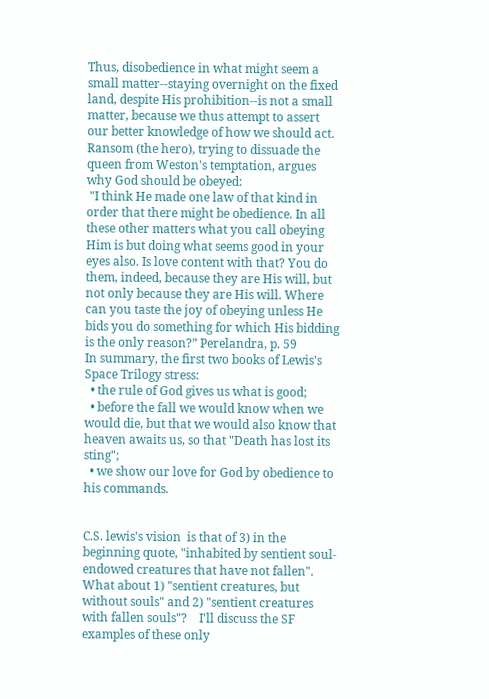Thus, disobedience in what might seem a small matter--staying overnight on the fixed land, despite His prohibition--is not a small matter, because we thus attempt to assert our better knowledge of how we should act.  Ransom (the hero), trying to dissuade the queen from Weston's temptation, argues why God should be obeyed:
 "I think He made one law of that kind in order that there might be obedience. In all these other matters what you call obeying Him is but doing what seems good in your eyes also. Is love content with that? You do them, indeed, because they are His will, but not only because they are His will. Where can you taste the joy of obeying unless He bids you do something for which His bidding is the only reason?” Perelandra, p. 59
In summary, the first two books of Lewis's Space Trilogy stress:
  • the rule of God gives us what is good;
  • before the fall we would know when we would die, but that we would also know that heaven awaits us, so that "Death has lost its sting";
  • we show our love for God by obedience to his commands.


C.S. lewis's vision  is that of 3) in the beginning quote, "inhabited by sentient soul-endowed creatures that have not fallen".    What about 1) "sentient creatures, but without souls" and 2) "sentient creatures with fallen souls"?    I'll discuss the SF examples of these only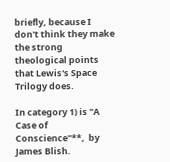briefly, because I don't think they make the strong  theological points that Lewis's Space Trilogy does.

In category 1) is "A Case of Conscience"**,  by James Blish.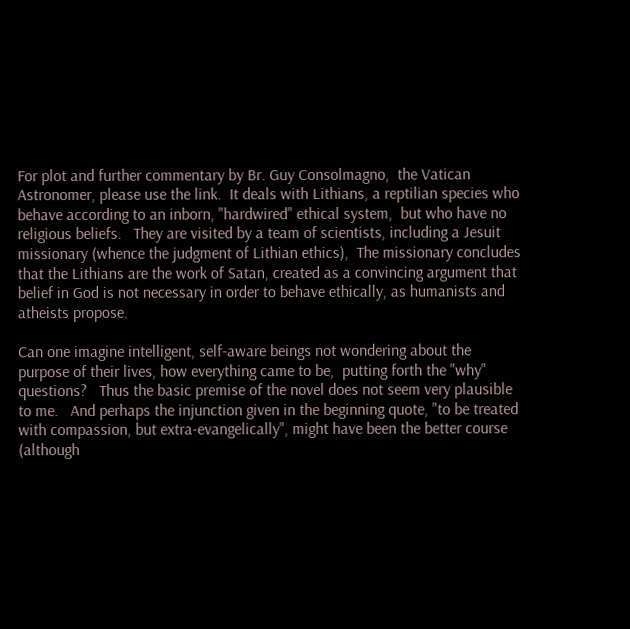For plot and further commentary by Br. Guy Consolmagno,  the Vatican Astronomer, please use the link.  It deals with Lithians, a reptilian species who behave according to an inborn, "hardwired" ethical system,  but who have no religious beliefs.   They are visited by a team of scientists, including a Jesuit missionary (whence the judgment of Lithian ethics),  The missionary concludes that the Lithians are the work of Satan, created as a convincing argument that belief in God is not necessary in order to behave ethically, as humanists and atheists propose.

Can one imagine intelligent, self-aware beings not wondering about the purpose of their lives, how everything came to be,  putting forth the "why" questions?   Thus the basic premise of the novel does not seem very plausible to me.   And perhaps the injunction given in the beginning quote, "to be treated with compassion, but extra-evangelically", might have been the better course (although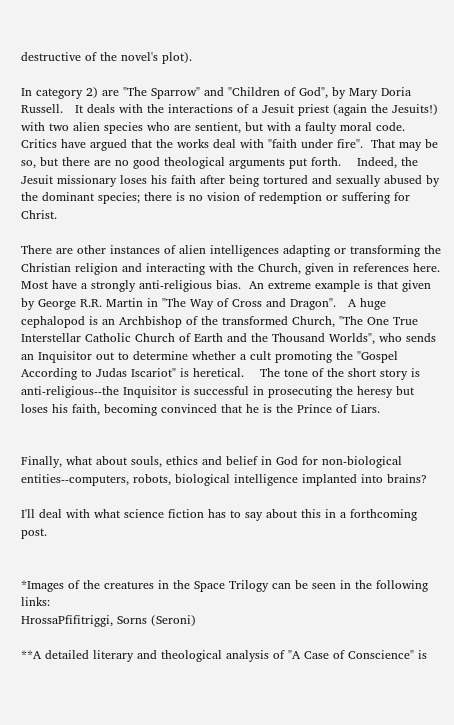destructive of the novel's plot).

In category 2) are "The Sparrow" and "Children of God", by Mary Doria Russell.   It deals with the interactions of a Jesuit priest (again the Jesuits!) with two alien species who are sentient, but with a faulty moral code.   Critics have argued that the works deal with "faith under fire".  That may be so, but there are no good theological arguments put forth.    Indeed, the Jesuit missionary loses his faith after being tortured and sexually abused by the dominant species; there is no vision of redemption or suffering for Christ.

There are other instances of alien intelligences adapting or transforming the Christian religion and interacting with the Church, given in references here.  Most have a strongly anti-religious bias.  An extreme example is that given by George R.R. Martin in "The Way of Cross and Dragon".   A huge cephalopod is an Archbishop of the transformed Church, "The One True Interstellar Catholic Church of Earth and the Thousand Worlds", who sends an Inquisitor out to determine whether a cult promoting the "Gospel According to Judas Iscariot" is heretical.    The tone of the short story is anti-religious--the Inquisitor is successful in prosecuting the heresy but loses his faith, becoming convinced that he is the Prince of Liars.


Finally, what about souls, ethics and belief in God for non-biological entities--computers, robots, biological intelligence implanted into brains?

I'll deal with what science fiction has to say about this in a forthcoming post.


*Images of the creatures in the Space Trilogy can be seen in the following links:
HrossaPfifitriggi, Sorns (Seroni)

**A detailed literary and theological analysis of "A Case of Conscience" is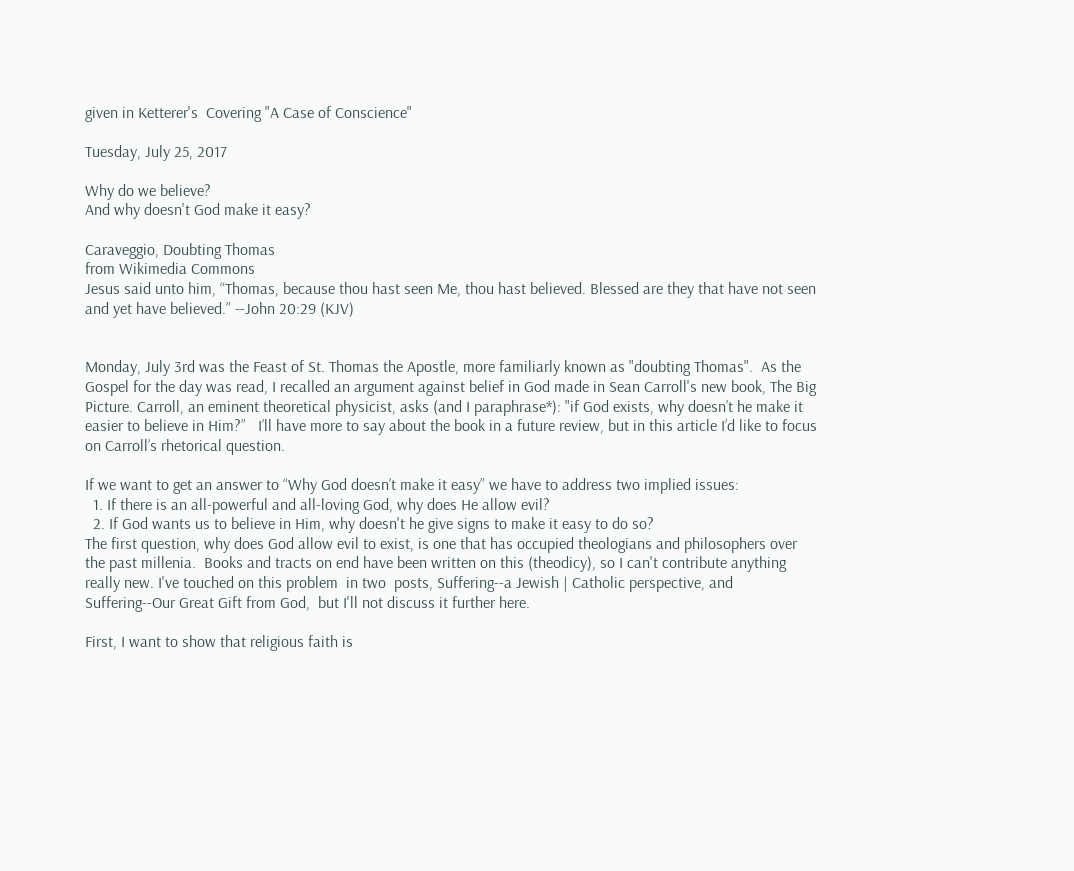given in Ketterer's  Covering "A Case of Conscience"

Tuesday, July 25, 2017

Why do we believe?
And why doesn't God make it easy?

Caraveggio, Doubting Thomas
from Wikimedia Commons
Jesus said unto him, “Thomas, because thou hast seen Me, thou hast believed. Blessed are they that have not seen and yet have believed.” --John 20:29 (KJV)


Monday, July 3rd was the Feast of St. Thomas the Apostle, more familiarly known as "doubting Thomas".  As the Gospel for the day was read, I recalled an argument against belief in God made in Sean Carroll's new book, The Big Picture. Carroll, an eminent theoretical physicist, asks (and I paraphrase*): "if God exists, why doesn’t he make it easier to believe in Him?”   I’ll have more to say about the book in a future review, but in this article I’d like to focus on Carroll’s rhetorical question.

If we want to get an answer to “Why God doesn’t make it easy” we have to address two implied issues:
  1. If there is an all-powerful and all-loving God, why does He allow evil?
  2. If God wants us to believe in Him, why doesn't he give signs to make it easy to do so?
The first question, why does God allow evil to exist, is one that has occupied theologians and philosophers over the past millenia.  Books and tracts on end have been written on this (theodicy), so I can't contribute anything really new. I've touched on this problem  in two  posts, Suffering--a Jewish | Catholic perspective, and Suffering--Our Great Gift from God,  but I'll not discuss it further here.

First, I want to show that religious faith is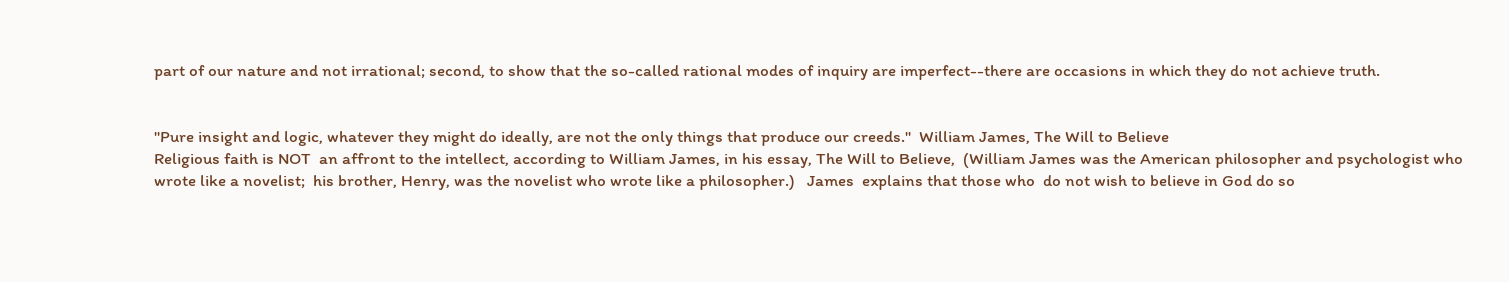part of our nature and not irrational; second, to show that the so-called rational modes of inquiry are imperfect--there are occasions in which they do not achieve truth.


"Pure insight and logic, whatever they might do ideally, are not the only things that produce our creeds."  William James, The Will to Believe
Religious faith is NOT  an affront to the intellect, according to William James, in his essay, The Will to Believe,  (William James was the American philosopher and psychologist who wrote like a novelist;  his brother, Henry, was the novelist who wrote like a philosopher.)   James  explains that those who  do not wish to believe in God do so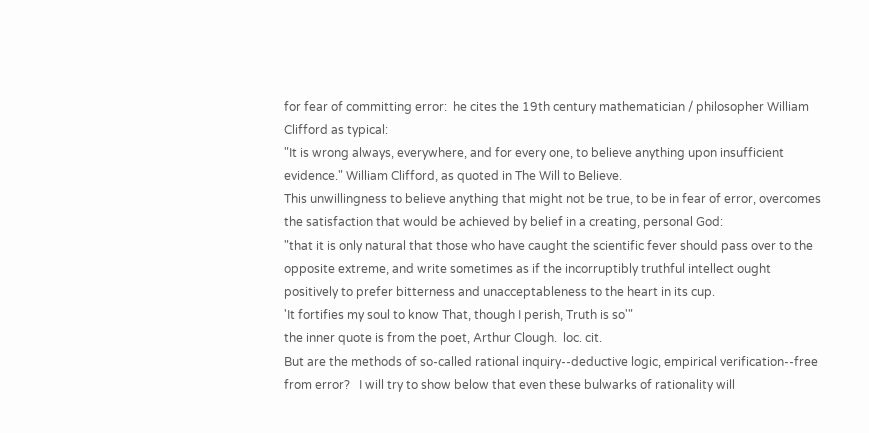for fear of committing error:  he cites the 19th century mathematician / philosopher William Clifford as typical:
"It is wrong always, everywhere, and for every one, to believe anything upon insufficient evidence." William Clifford, as quoted in The Will to Believe.
This unwillingness to believe anything that might not be true, to be in fear of error, overcomes the satisfaction that would be achieved by belief in a creating, personal God:
"that it is only natural that those who have caught the scientific fever should pass over to the opposite extreme, and write sometimes as if the incorruptibly truthful intellect ought positively to prefer bitterness and unacceptableness to the heart in its cup.
'It fortifies my soul to know That, though I perish, Truth is so'"
the inner quote is from the poet, Arthur Clough.  loc. cit.
But are the methods of so-called rational inquiry--deductive logic, empirical verification--free from error?   I will try to show below that even these bulwarks of rationality will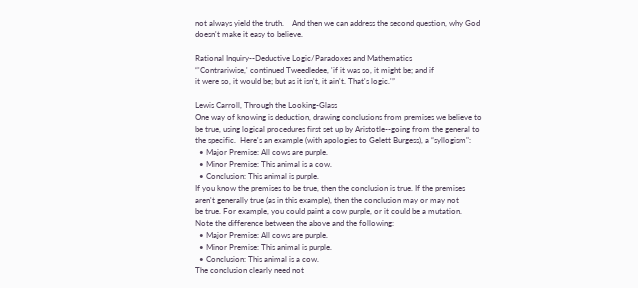not always yield the truth.    And then we can address the second question, why God doesn't make it easy to believe.

Rational Inquiry--Deductive Logic/Paradoxes and Mathematics
“'Contrariwise,' continued Tweedledee, 'if it was so, it might be; and if
it were so, it would be; but as it isn't, it ain't. That's logic.'”

Lewis Carroll, Through the Looking-Glass
One way of knowing is deduction, drawing conclusions from premises we believe to be true, using logical procedures first set up by Aristotle--going from the general to the specific.  Here's an example (with apologies to Gelett Burgess), a “syllogism":
  • Major Premise: All cows are purple.
  • Minor Premise: This animal is a cow.
  • Conclusion: This animal is purple.
If you know the premises to be true, then the conclusion is true. If the premises
aren't generally true (as in this example), then the conclusion may or may not
be true. For example, you could paint a cow purple, or it could be a mutation.
Note the difference between the above and the following:
  • Major Premise: All cows are purple.
  • Minor Premise: This animal is purple.
  • Conclusion: This animal is a cow.
The conclusion clearly need not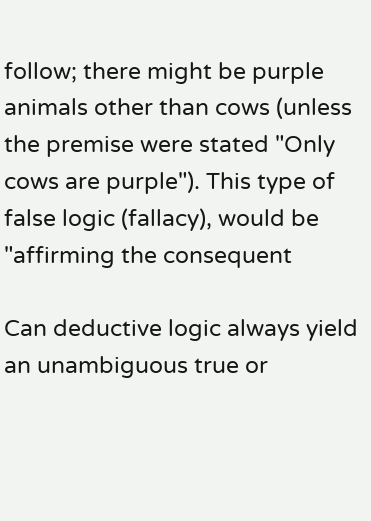follow; there might be purple animals other than cows (unless the premise were stated "Only cows are purple"). This type of false logic (fallacy), would be "affirming the consequent

Can deductive logic always yield an unambiguous true or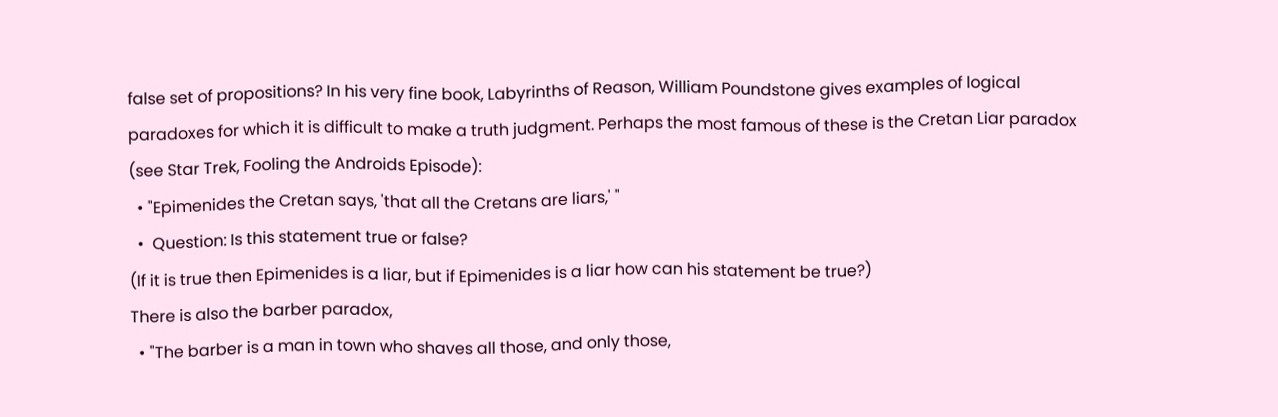false set of propositions? In his very fine book, Labyrinths of Reason, William Poundstone gives examples of logical paradoxes for which it is difficult to make a truth judgment. Perhaps the most famous of these is the Cretan Liar paradox (see Star Trek, Fooling the Androids Episode):
  • "Epimenides the Cretan says, 'that all the Cretans are liars,' "
  •  Question: Is this statement true or false?
(If it is true then Epimenides is a liar, but if Epimenides is a liar how can his statement be true?)
There is also the barber paradox,
  • "The barber is a man in town who shaves all those, and only those,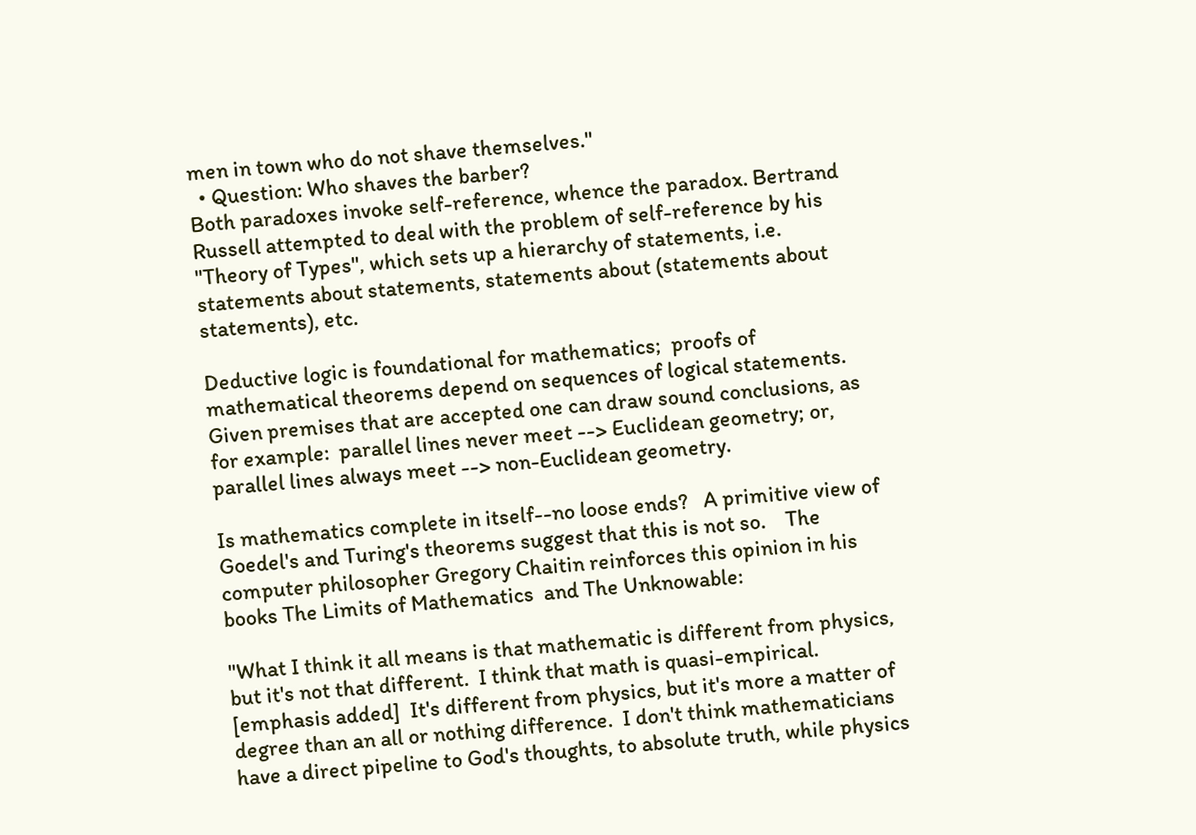men in town who do not shave themselves."
  • Question: Who shaves the barber?
Both paradoxes invoke self-reference, whence the paradox. Bertrand Russell attempted to deal with the problem of self-reference by his "Theory of Types", which sets up a hierarchy of statements, i.e. statements about statements, statements about (statements about statements), etc.

Deductive logic is foundational for mathematics;  proofs of mathematical theorems depend on sequences of logical statements.    Given premises that are accepted one can draw sound conclusions, as for example:  parallel lines never meet --> Euclidean geometry; or, parallel lines always meet --> non-Euclidean geometry.

Is mathematics complete in itself--no loose ends?   A primitive view of Goedel's and Turing's theorems suggest that this is not so.    The computer philosopher Gregory Chaitin reinforces this opinion in his books The Limits of Mathematics  and The Unknowable:

"What I think it all means is that mathematic is different from physics, but it's not that different.  I think that math is quasi-empirical. [emphasis added]  It's different from physics, but it's more a matter of degree than an all or nothing difference.  I don't think mathematicians have a direct pipeline to God's thoughts, to absolute truth, while physics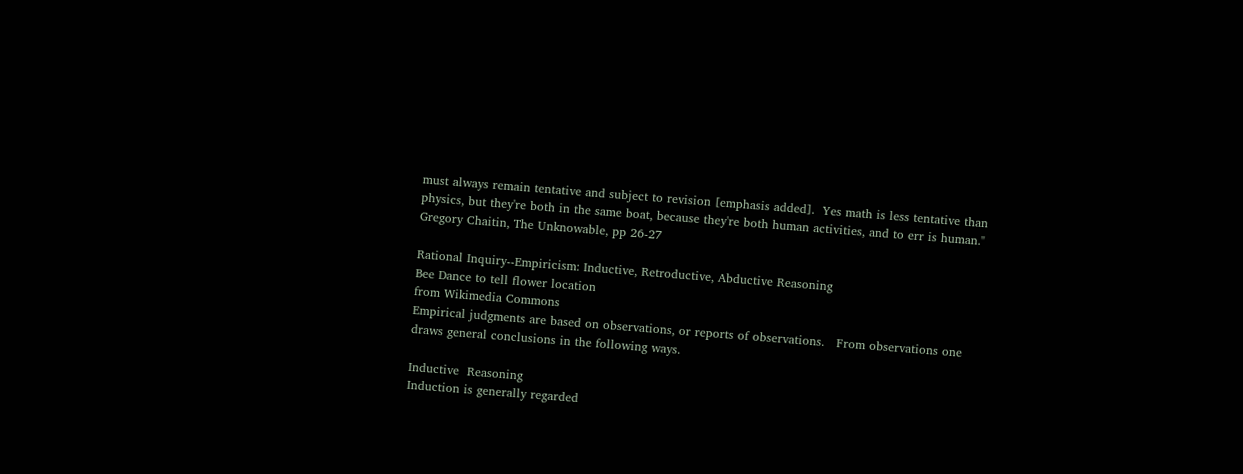must always remain tentative and subject to revision [emphasis added].  Yes math is less tentative than physics, but they're both in the same boat, because they're both human activities, and to err is human."  Gregory Chaitin, The Unknowable, pp 26-27

Rational Inquiry--Empiricism: Inductive, Retroductive, Abductive Reasoning
Bee Dance to tell flower location
from Wikimedia Commons
Empirical judgments are based on observations, or reports of observations.   From observations one draws general conclusions in the following ways.

Inductive  Reasoning
Induction is generally regarded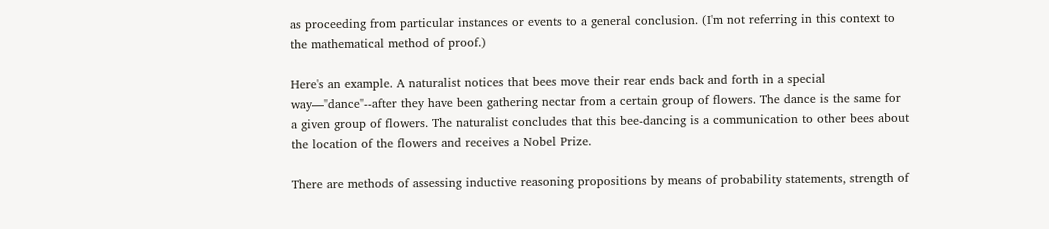as proceeding from particular instances or events to a general conclusion. (I'm not referring in this context to the mathematical method of proof.)

Here's an example. A naturalist notices that bees move their rear ends back and forth in a special way—"dance"--after they have been gathering nectar from a certain group of flowers. The dance is the same for a given group of flowers. The naturalist concludes that this bee-dancing is a communication to other bees about the location of the flowers and receives a Nobel Prize.

There are methods of assessing inductive reasoning propositions by means of probability statements, strength of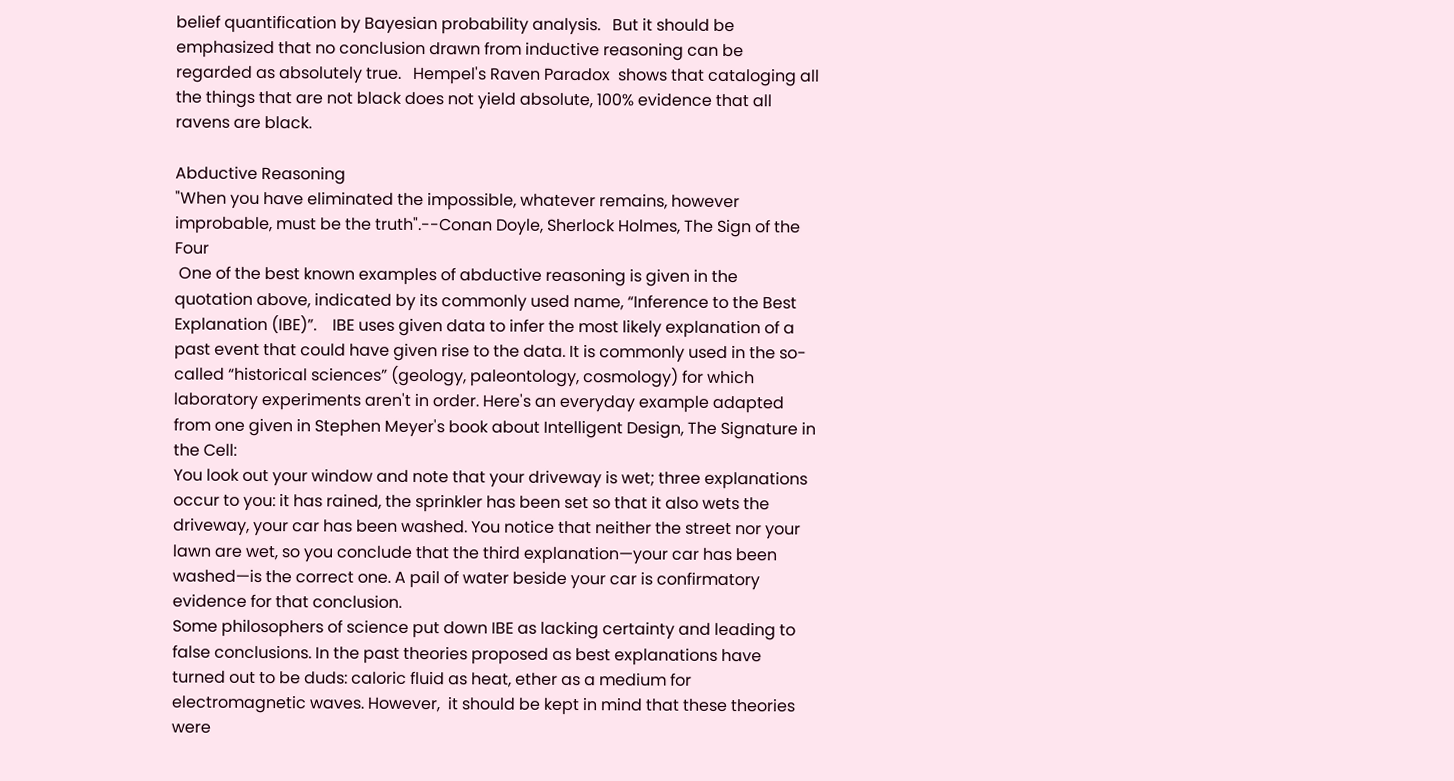belief quantification by Bayesian probability analysis.   But it should be emphasized that no conclusion drawn from inductive reasoning can be regarded as absolutely true.   Hempel's Raven Paradox  shows that cataloging all the things that are not black does not yield absolute, 100% evidence that all ravens are black.

Abductive Reasoning
"When you have eliminated the impossible, whatever remains, however improbable, must be the truth".--Conan Doyle, Sherlock Holmes, The Sign of the Four
 One of the best known examples of abductive reasoning is given in the quotation above, indicated by its commonly used name, “Inference to the Best Explanation (IBE)”.    IBE uses given data to infer the most likely explanation of a past event that could have given rise to the data. It is commonly used in the so-called “historical sciences” (geology, paleontology, cosmology) for which laboratory experiments aren't in order. Here's an everyday example adapted from one given in Stephen Meyer's book about Intelligent Design, The Signature in the Cell:
You look out your window and note that your driveway is wet; three explanations occur to you: it has rained, the sprinkler has been set so that it also wets the driveway, your car has been washed. You notice that neither the street nor your lawn are wet, so you conclude that the third explanation—your car has been washed—is the correct one. A pail of water beside your car is confirmatory evidence for that conclusion.
Some philosophers of science put down IBE as lacking certainty and leading to false conclusions. In the past theories proposed as best explanations have turned out to be duds: caloric fluid as heat, ether as a medium for electromagnetic waves. However,  it should be kept in mind that these theories were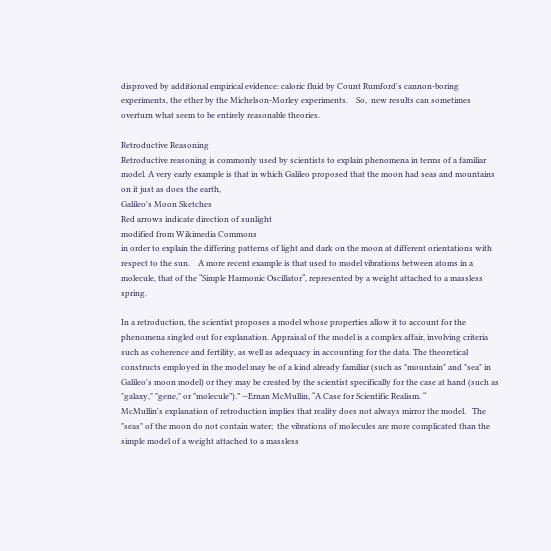disproved by additional empirical evidence: caloric fluid by Count Rumford's cannon-boring experiments, the ether by the Michelson-Morley experiments.    So,  new results can sometimes overturn what seem to be entirely reasonable theories.

Retroductive Reasoning
Retroductive reasoning is commonly used by scientists to explain phenomena in terms of a familiar model. A very early example is that in which Galileo proposed that the moon had seas and mountains on it just as does the earth,
Galileo's Moon Sketches
Red arrows indicate direction of sunlight
modified from Wikimedia Commons
in order to explain the differing patterns of light and dark on the moon at different orientations with respect to the sun.    A more recent example is that used to model vibrations between atoms in a molecule, that of the “Simple Harmonic Oscillator“, represented by a weight attached to a massless spring.

In a retroduction, the scientist proposes a model whose properties allow it to account for the phenomena singled out for explanation. Appraisal of the model is a complex affair, involving criteria such as coherence and fertility, as well as adequacy in accounting for the data. The theoretical constructs employed in the model may be of a kind already familiar (such as "mountain" and "sea" in Galileo's moon model) or they may be created by the scientist specifically for the case at hand (such as "galaxy," "gene," or "molecule”).” --Ernan McMullin, “A Case for Scientific Realism. “
McMullin's explanation of retroduction implies that reality does not always mirror the model.   The "seas" of the moon do not contain water;  the vibrations of molecules are more complicated than the simple model of a weight attached to a massless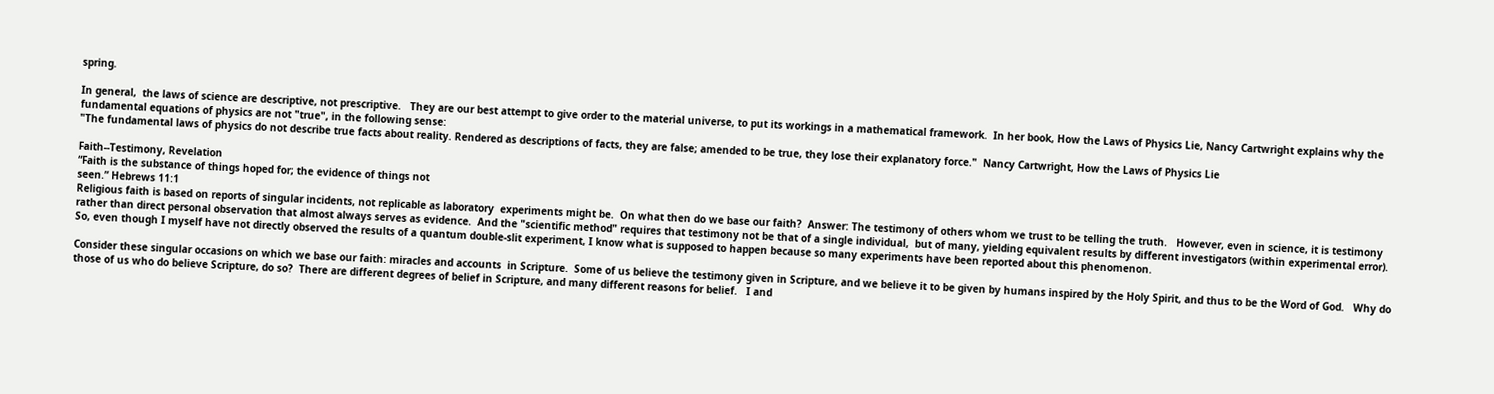spring.

In general,  the laws of science are descriptive, not prescriptive.   They are our best attempt to give order to the material universe, to put its workings in a mathematical framework.  In her book, How the Laws of Physics Lie, Nancy Cartwright explains why the fundamental equations of physics are not "true", in the following sense:
"The fundamental laws of physics do not describe true facts about reality. Rendered as descriptions of facts, they are false; amended to be true, they lose their explanatory force."  Nancy Cartwright, How the Laws of Physics Lie

Faith--Testimony, Revelation
“Faith is the substance of things hoped for; the evidence of things not
seen.” Hebrews 11:1
Religious faith is based on reports of singular incidents, not replicable as laboratory  experiments might be.  On what then do we base our faith?  Answer: The testimony of others whom we trust to be telling the truth.   However, even in science, it is testimony rather than direct personal observation that almost always serves as evidence.  And the "scientific method" requires that testimony not be that of a single individual,  but of many, yielding equivalent results by different investigators (within experimental error).  So, even though I myself have not directly observed the results of a quantum double-slit experiment, I know what is supposed to happen because so many experiments have been reported about this phenomenon.

Consider these singular occasions on which we base our faith: miracles and accounts  in Scripture.  Some of us believe the testimony given in Scripture, and we believe it to be given by humans inspired by the Holy Spirit, and thus to be the Word of God.   Why do those of us who do believe Scripture, do so?  There are different degrees of belief in Scripture, and many different reasons for belief.   I and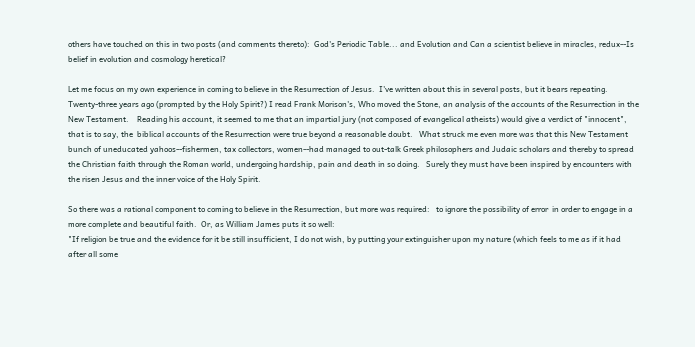others have touched on this in two posts (and comments thereto):  God's Periodic Table... and Evolution and Can a scientist believe in miracles, redux--Is belief in evolution and cosmology heretical?

Let me focus on my own experience in coming to believe in the Resurrection of Jesus.  I've written about this in several posts, but it bears repeating.   Twenty-three years ago (prompted by the Holy Spirit?) I read Frank Morison's, Who moved the Stone, an analysis of the accounts of the Resurrection in the New Testament.    Reading his account, it seemed to me that an impartial jury (not composed of evangelical atheists) would give a verdict of "innocent", that is to say, the  biblical accounts of the Resurrection were true beyond a reasonable doubt.   What struck me even more was that this New Testament bunch of uneducated yahoos--fishermen, tax collectors, women--had managed to out-talk Greek philosophers and Judaic scholars and thereby to spread the Christian faith through the Roman world, undergoing hardship, pain and death in so doing.   Surely they must have been inspired by encounters with the risen Jesus and the inner voice of the Holy Spirit.

So there was a rational component to coming to believe in the Resurrection, but more was required:   to ignore the possibility of error  in order to engage in a more complete and beautiful faith.  Or, as William James puts it so well:
"If religion be true and the evidence for it be still insufficient, I do not wish, by putting your extinguisher upon my nature (which feels to me as if it had after all some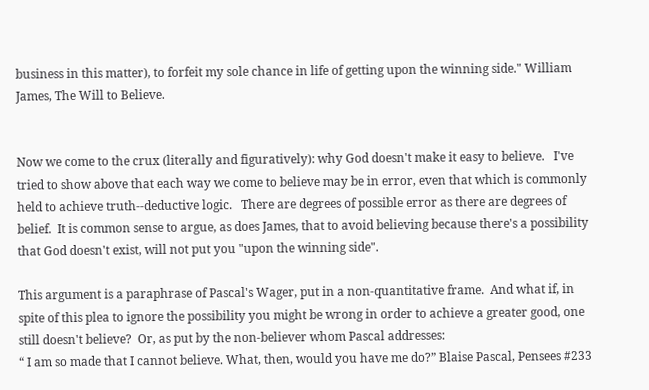business in this matter), to forfeit my sole chance in life of getting upon the winning side." William James, The Will to Believe.


Now we come to the crux (literally and figuratively): why God doesn't make it easy to believe.   I've tried to show above that each way we come to believe may be in error, even that which is commonly held to achieve truth--deductive logic.   There are degrees of possible error as there are degrees of belief.  It is common sense to argue, as does James, that to avoid believing because there's a possibility that God doesn't exist, will not put you "upon the winning side".

This argument is a paraphrase of Pascal's Wager, put in a non-quantitative frame.  And what if, in spite of this plea to ignore the possibility you might be wrong in order to achieve a greater good, one still doesn't believe?  Or, as put by the non-believer whom Pascal addresses:
“ I am so made that I cannot believe. What, then, would you have me do?” Blaise Pascal, Pensees #233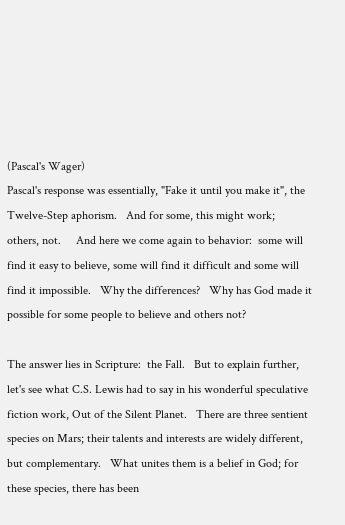(Pascal's Wager)
Pascal's response was essentially, "Fake it until you make it", the Twelve-Step aphorism.   And for some, this might work;  others, not.     And here we come again to behavior:  some will find it easy to believe, some will find it difficult and some will find it impossible.   Why the differences?   Why has God made it possible for some people to believe and others not?

The answer lies in Scripture:  the Fall.   But to explain further, let's see what C.S. Lewis had to say in his wonderful speculative fiction work, Out of the Silent Planet.   There are three sentient species on Mars; their talents and interests are widely different, but complementary.   What unites them is a belief in God; for these species, there has been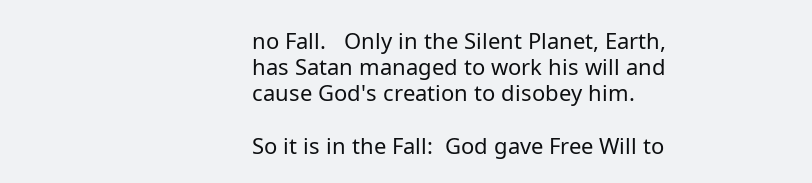no Fall.   Only in the Silent Planet, Earth, has Satan managed to work his will and cause God's creation to disobey him.

So it is in the Fall:  God gave Free Will to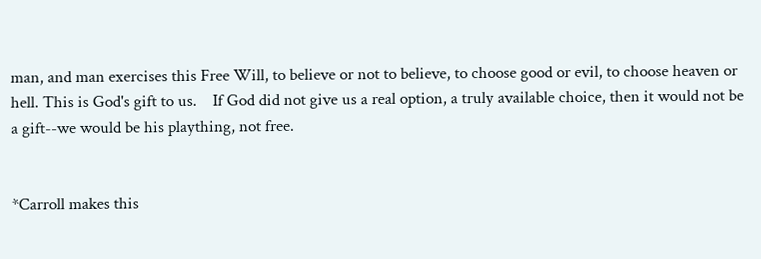man, and man exercises this Free Will, to believe or not to believe, to choose good or evil, to choose heaven or hell. This is God's gift to us.    If God did not give us a real option, a truly available choice, then it would not be a gift--we would be his plaything, not free.


*Carroll makes this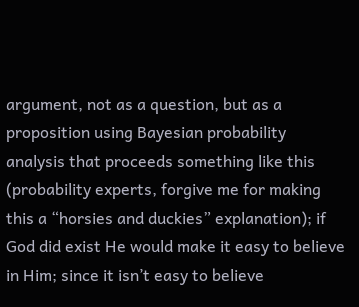argument, not as a question, but as a proposition using Bayesian probability analysis that proceeds something like this (probability experts, forgive me for making this a “horsies and duckies” explanation); if God did exist He would make it easy to believe in Him; since it isn’t easy to believe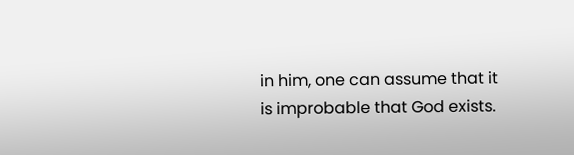in him, one can assume that it is improbable that God exists.